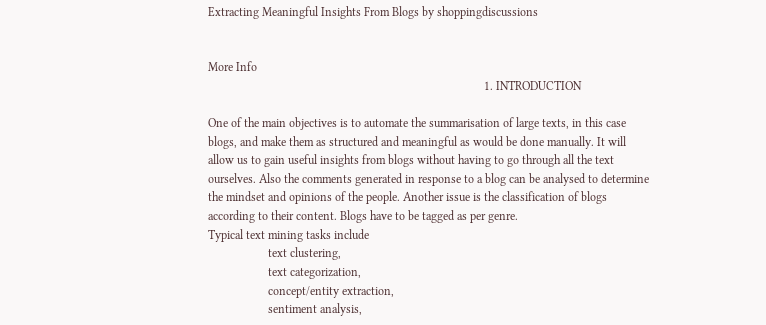Extracting Meaningful Insights From Blogs by shoppingdiscussions


More Info
                                                                                            1. INTRODUCTION

One of the main objectives is to automate the summarisation of large texts, in this case
blogs, and make them as structured and meaningful as would be done manually. It will
allow us to gain useful insights from blogs without having to go through all the text
ourselves. Also the comments generated in response to a blog can be analysed to determine
the mindset and opinions of the people. Another issue is the classification of blogs
according to their content. Blogs have to be tagged as per genre.
Typical text mining tasks include
                    text clustering,
                    text categorization,
                    concept/entity extraction,
                    sentiment analysis,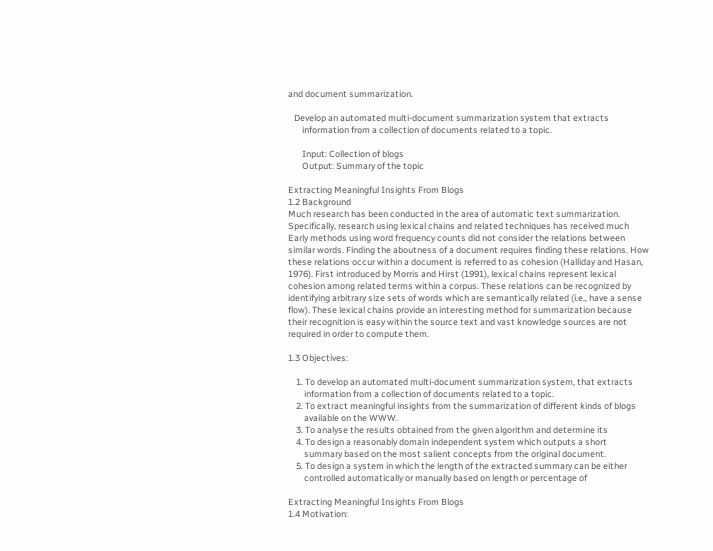and document summarization.

   Develop an automated multi-document summarization system that extracts
       information from a collection of documents related to a topic.

       Input: Collection of blogs
       Output: Summary of the topic

Extracting Meaningful Insights From Blogs
1.2 Background
Much research has been conducted in the area of automatic text summarization.
Specifically, research using lexical chains and related techniques has received much
Early methods using word frequency counts did not consider the relations between
similar words. Finding the aboutness of a document requires finding these relations. How
these relations occur within a document is referred to as cohesion (Halliday and Hasan,
1976). First introduced by Morris and Hirst (1991), lexical chains represent lexical
cohesion among related terms within a corpus. These relations can be recognized by
identifying arbitrary size sets of words which are semantically related (i.e., have a sense
flow). These lexical chains provide an interesting method for summarization because
their recognition is easy within the source text and vast knowledge sources are not
required in order to compute them.

1.3 Objectives:

    1. To develop an automated multi-document summarization system, that extracts
        information from a collection of documents related to a topic.
    2. To extract meaningful insights from the summarization of different kinds of blogs
        available on the WWW.
    3. To analyse the results obtained from the given algorithm and determine its
    4. To design a reasonably domain independent system which outputs a short
        summary based on the most salient concepts from the original document.
    5. To design a system in which the length of the extracted summary can be either
        controlled automatically or manually based on length or percentage of

Extracting Meaningful Insights From Blogs
1.4 Motivation: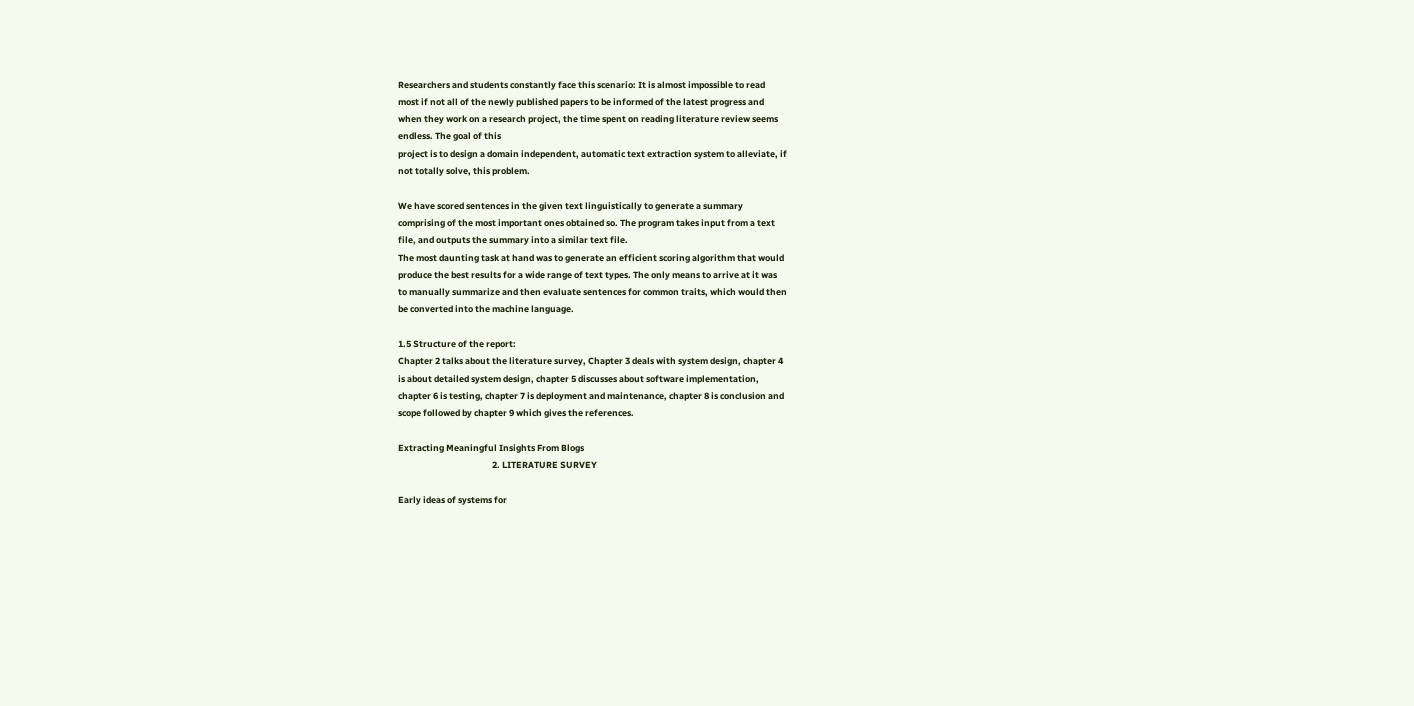Researchers and students constantly face this scenario: It is almost impossible to read
most if not all of the newly published papers to be informed of the latest progress and
when they work on a research project, the time spent on reading literature review seems
endless. The goal of this
project is to design a domain independent, automatic text extraction system to alleviate, if
not totally solve, this problem.

We have scored sentences in the given text linguistically to generate a summary
comprising of the most important ones obtained so. The program takes input from a text
file, and outputs the summary into a similar text file.
The most daunting task at hand was to generate an efficient scoring algorithm that would
produce the best results for a wide range of text types. The only means to arrive at it was
to manually summarize and then evaluate sentences for common traits, which would then
be converted into the machine language.

1.5 Structure of the report:
Chapter 2 talks about the literature survey, Chapter 3 deals with system design, chapter 4
is about detailed system design, chapter 5 discusses about software implementation,
chapter 6 is testing, chapter 7 is deployment and maintenance, chapter 8 is conclusion and
scope followed by chapter 9 which gives the references.

Extracting Meaningful Insights From Blogs
                                               2. LITERATURE SURVEY

Early ideas of systems for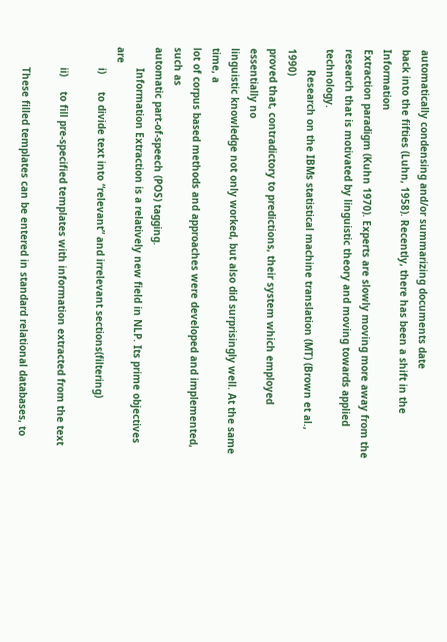automatically condensing and/or summarizing documents date
back into the fifties (Luhn, 1958). Recently, there has been a shift in the Information
Extraction paradigm (Kuhn 1970). Experts are slowly moving more away from the
research that is motivated by linguistic theory and moving towards applied technology.
       Research on the IBMs statistical machine translation (MT) (Brown et al., 1990)
proved that, contradictory to predictions, their system which employed essentially no
linguistic knowledge not only worked, but also did surprisingly well. At the same time, a
lot of corpus based methods and approaches were developed and implemented, such as
automatic part-of-speech (POS) tagging.
       Information Extraction is a relatively new field in NLP. Its prime objectives are
       i)      to divide text into “relevant” and irrelevant sections(filtering)

       ii)     to fill pre-specified templates with information extracted from the text

       These filled templates can be entered in standard relational databases, to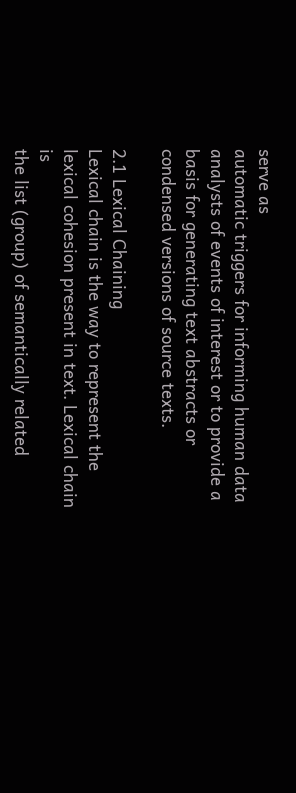serve as
automatic triggers for informing human data analysts of events of interest or to provide a
basis for generating text abstracts or condensed versions of source texts.

2.1 Lexical Chaining
Lexical chain is the way to represent the lexical cohesion present in text. Lexical chain is
the list (group) of semantically related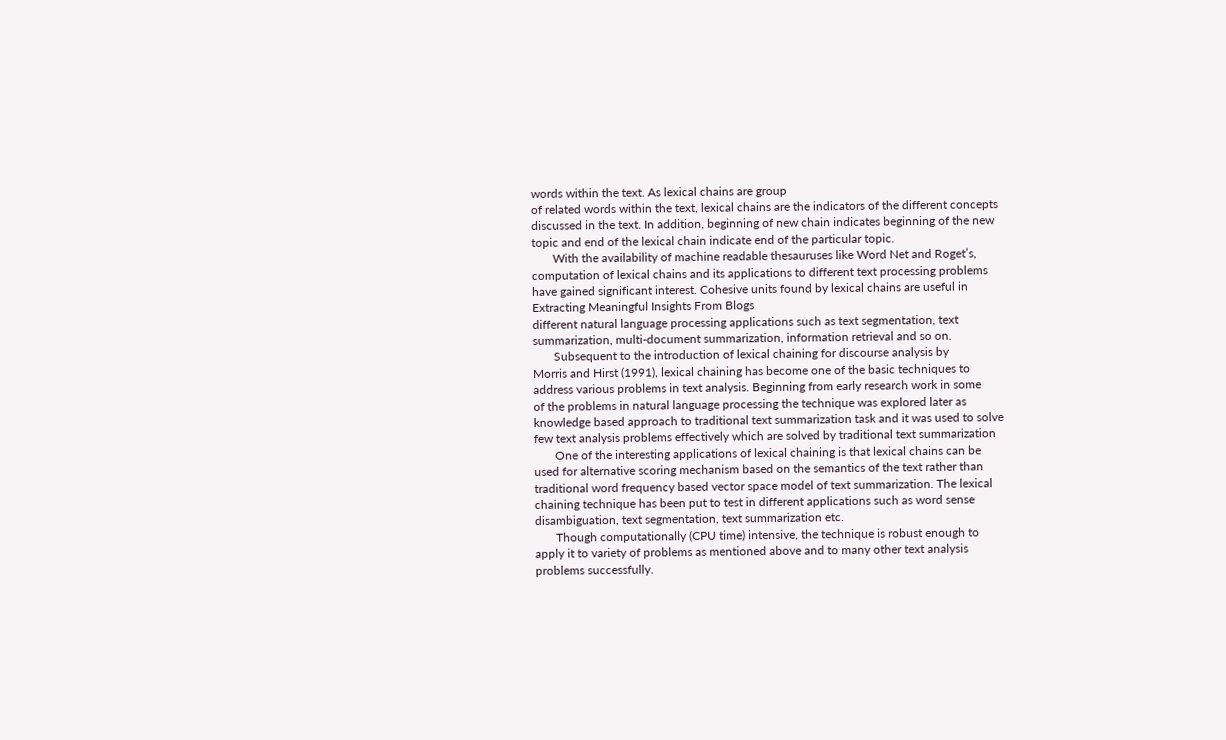words within the text. As lexical chains are group
of related words within the text, lexical chains are the indicators of the different concepts
discussed in the text. In addition, beginning of new chain indicates beginning of the new
topic and end of the lexical chain indicate end of the particular topic.
       With the availability of machine readable thesauruses like Word Net and Roget’s,
computation of lexical chains and its applications to different text processing problems
have gained significant interest. Cohesive units found by lexical chains are useful in
Extracting Meaningful Insights From Blogs
different natural language processing applications such as text segmentation, text
summarization, multi-document summarization, information retrieval and so on.
       Subsequent to the introduction of lexical chaining for discourse analysis by
Morris and Hirst (1991), lexical chaining has become one of the basic techniques to
address various problems in text analysis. Beginning from early research work in some
of the problems in natural language processing the technique was explored later as
knowledge based approach to traditional text summarization task and it was used to solve
few text analysis problems effectively which are solved by traditional text summarization
       One of the interesting applications of lexical chaining is that lexical chains can be
used for alternative scoring mechanism based on the semantics of the text rather than
traditional word frequency based vector space model of text summarization. The lexical
chaining technique has been put to test in different applications such as word sense
disambiguation, text segmentation, text summarization etc.
       Though computationally (CPU time) intensive, the technique is robust enough to
apply it to variety of problems as mentioned above and to many other text analysis
problems successfully.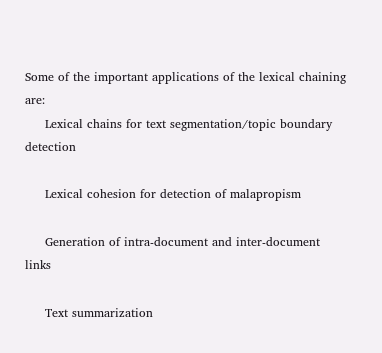Some of the important applications of the lexical chaining are:
     Lexical chains for text segmentation/topic boundary detection

     Lexical cohesion for detection of malapropism

     Generation of intra-document and inter-document links

     Text summarization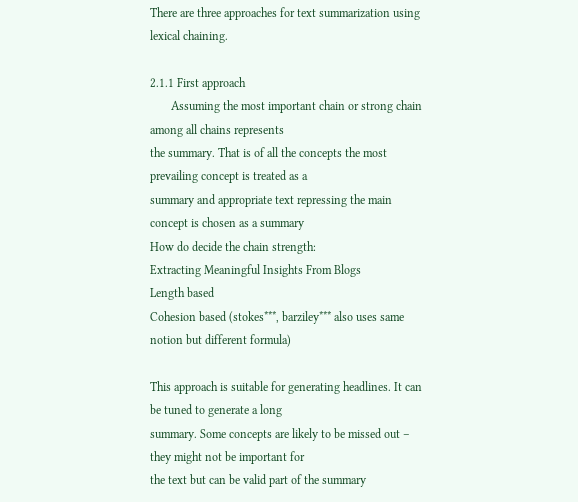There are three approaches for text summarization using lexical chaining.

2.1.1 First approach
       Assuming the most important chain or strong chain among all chains represents
the summary. That is of all the concepts the most prevailing concept is treated as a
summary and appropriate text repressing the main concept is chosen as a summary
How do decide the chain strength:
Extracting Meaningful Insights From Blogs
Length based
Cohesion based (stokes***, barziley*** also uses same notion but different formula)

This approach is suitable for generating headlines. It can be tuned to generate a long
summary. Some concepts are likely to be missed out – they might not be important for
the text but can be valid part of the summary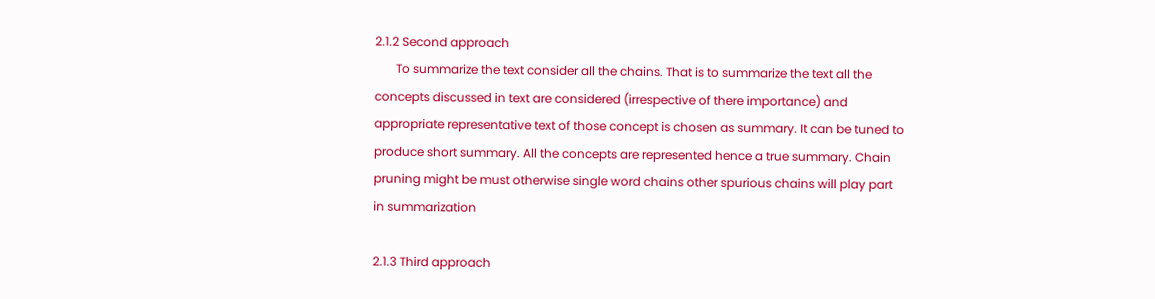2.1.2 Second approach
       To summarize the text consider all the chains. That is to summarize the text all the
concepts discussed in text are considered (irrespective of there importance) and
appropriate representative text of those concept is chosen as summary. It can be tuned to
produce short summary. All the concepts are represented hence a true summary. Chain
pruning might be must otherwise single word chains other spurious chains will play part
in summarization

2.1.3 Third approach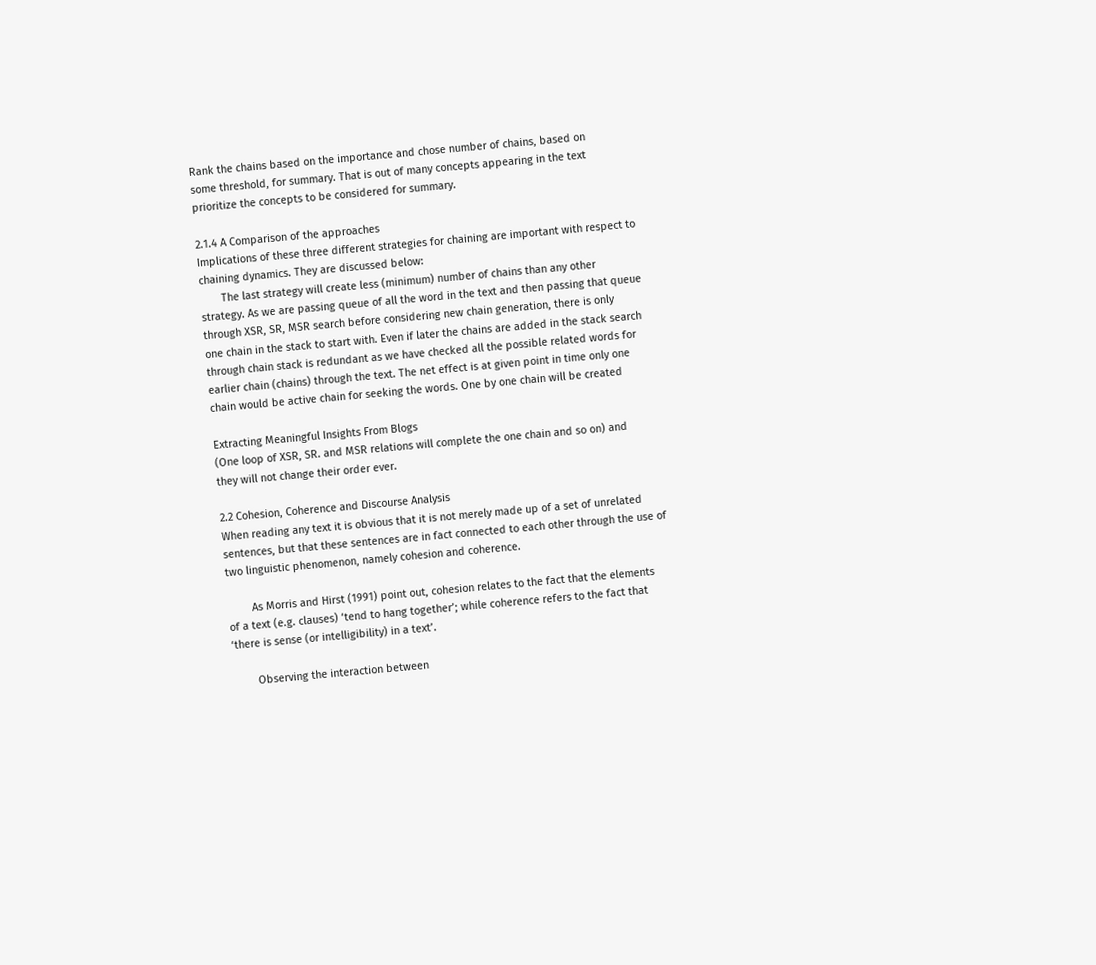Rank the chains based on the importance and chose number of chains, based on
some threshold, for summary. That is out of many concepts appearing in the text
prioritize the concepts to be considered for summary.

2.1.4 A Comparison of the approaches
Implications of these three different strategies for chaining are important with respect to
chaining dynamics. They are discussed below:
       The last strategy will create less (minimum) number of chains than any other
strategy. As we are passing queue of all the word in the text and then passing that queue
through XSR, SR, MSR search before considering new chain generation, there is only
one chain in the stack to start with. Even if later the chains are added in the stack search
through chain stack is redundant as we have checked all the possible related words for
earlier chain (chains) through the text. The net effect is at given point in time only one
chain would be active chain for seeking the words. One by one chain will be created

Extracting Meaningful Insights From Blogs
(One loop of XSR, SR. and MSR relations will complete the one chain and so on) and
they will not change their order ever.

2.2 Cohesion, Coherence and Discourse Analysis
When reading any text it is obvious that it is not merely made up of a set of unrelated
sentences, but that these sentences are in fact connected to each other through the use of
two linguistic phenomenon, namely cohesion and coherence.

        As Morris and Hirst (1991) point out, cohesion relates to the fact that the elements
of a text (e.g. clauses) ‘tend to hang together’; while coherence refers to the fact that
‘there is sense (or intelligibility) in a text’.

        Observing the interaction between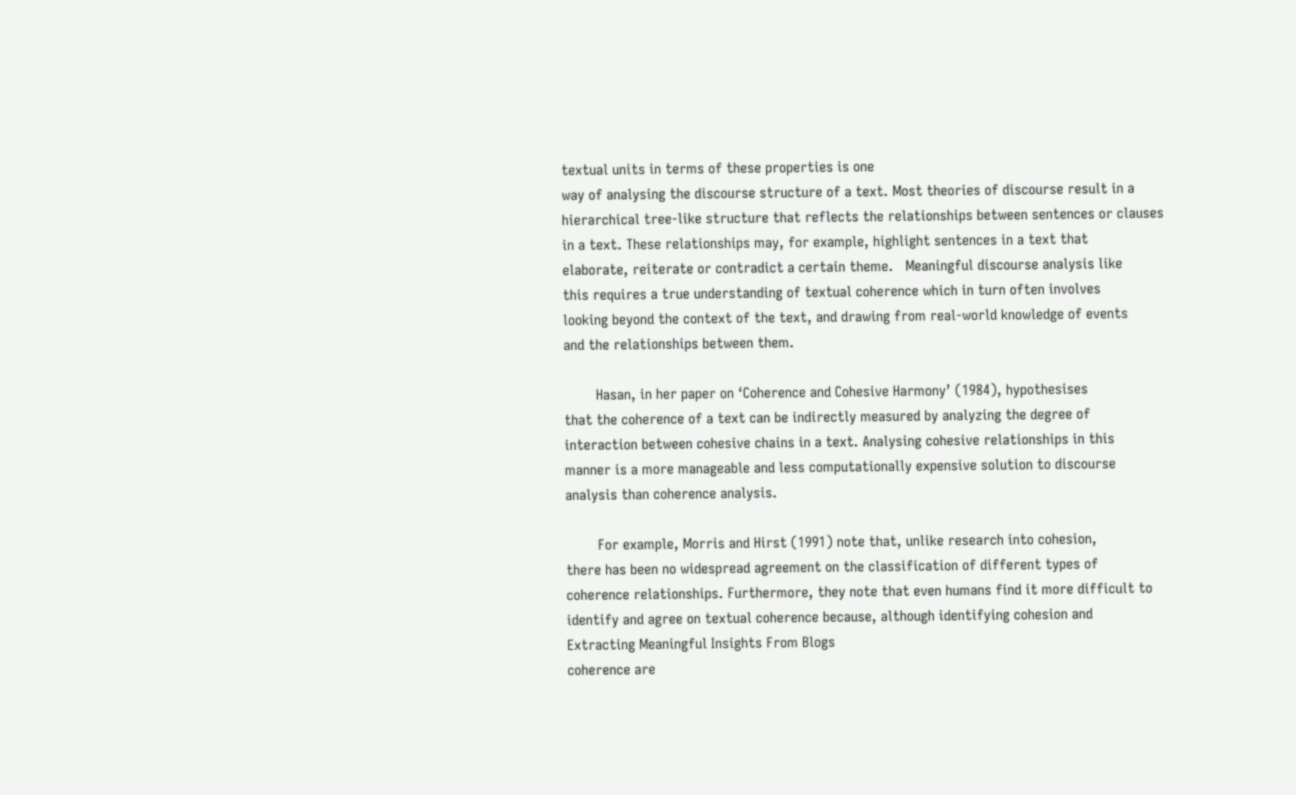textual units in terms of these properties is one
way of analysing the discourse structure of a text. Most theories of discourse result in a
hierarchical tree-like structure that reflects the relationships between sentences or clauses
in a text. These relationships may, for example, highlight sentences in a text that
elaborate, reiterate or contradict a certain theme.   Meaningful discourse analysis like
this requires a true understanding of textual coherence which in turn often involves
looking beyond the context of the text, and drawing from real-world knowledge of events
and the relationships between them.

        Hasan, in her paper on ‘Coherence and Cohesive Harmony’ (1984), hypothesises
that the coherence of a text can be indirectly measured by analyzing the degree of
interaction between cohesive chains in a text. Analysing cohesive relationships in this
manner is a more manageable and less computationally expensive solution to discourse
analysis than coherence analysis.

        For example, Morris and Hirst (1991) note that, unlike research into cohesion,
there has been no widespread agreement on the classification of different types of
coherence relationships. Furthermore, they note that even humans find it more difficult to
identify and agree on textual coherence because, although identifying cohesion and
Extracting Meaningful Insights From Blogs
coherence are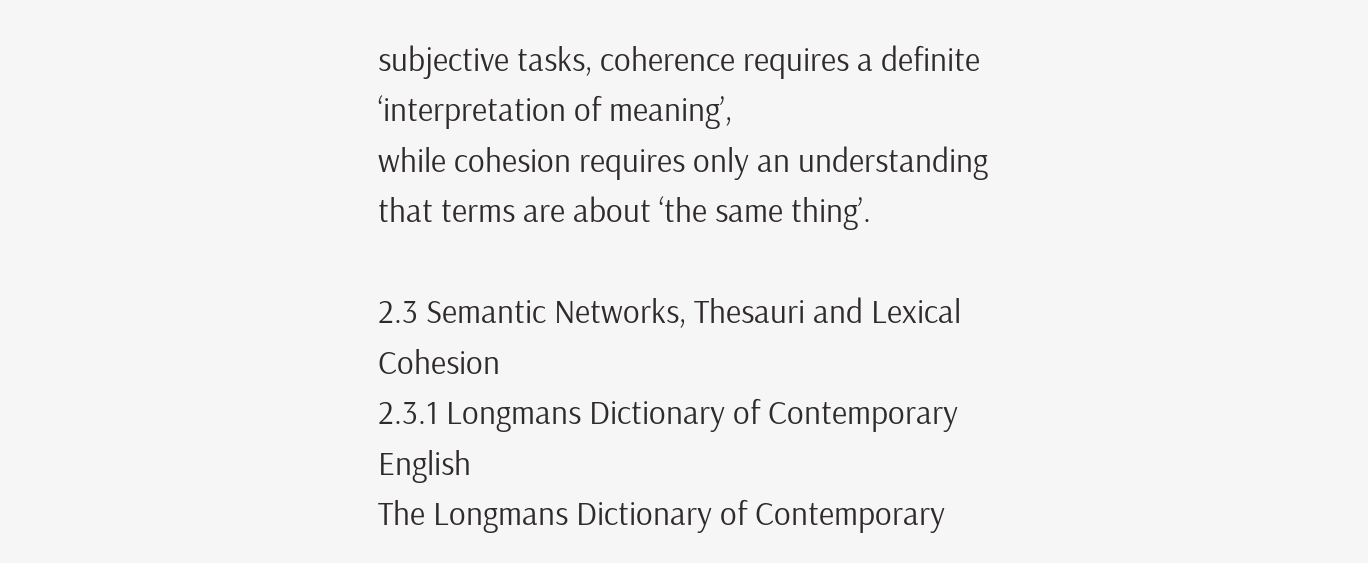subjective tasks, coherence requires a definite ‘interpretation of meaning’,
while cohesion requires only an understanding that terms are about ‘the same thing’.

2.3 Semantic Networks, Thesauri and Lexical Cohesion
2.3.1 Longmans Dictionary of Contemporary English
The Longmans Dictionary of Contemporary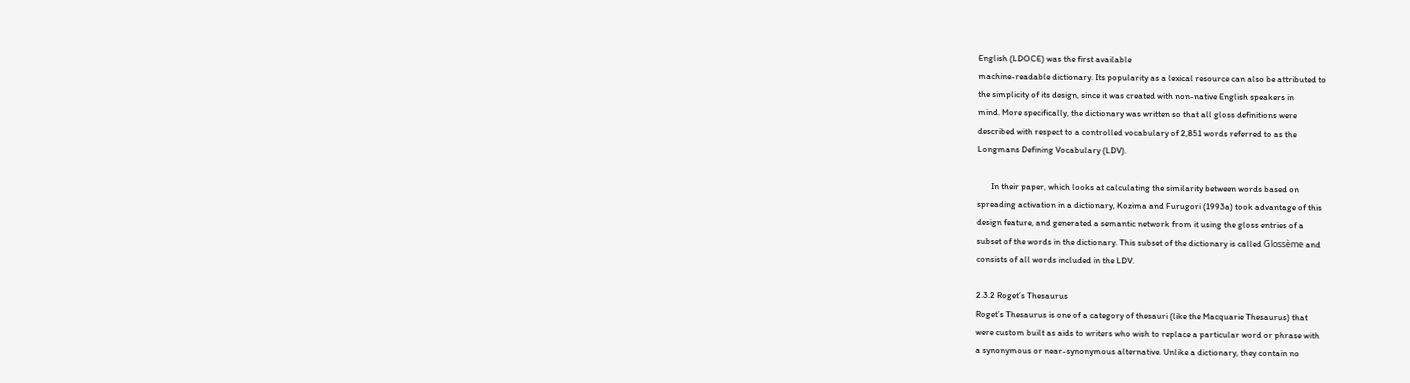English (LDOCE) was the first available
machine-readable dictionary. Its popularity as a lexical resource can also be attributed to
the simplicity of its design, since it was created with non-native English speakers in
mind. More specifically, the dictionary was written so that all gloss definitions were
described with respect to a controlled vocabulary of 2,851 words referred to as the
Longmans Defining Vocabulary (LDV).

       In their paper, which looks at calculating the similarity between words based on
spreading activation in a dictionary, Kozima and Furugori (1993a) took advantage of this
design feature, and generated a semantic network from it using the gloss entries of a
subset of the words in the dictionary. This subset of the dictionary is called Glossème and
consists of all words included in the LDV.

2.3.2 Roget’s Thesaurus
Roget’s Thesaurus is one of a category of thesauri (like the Macquarie Thesaurus) that
were custom built as aids to writers who wish to replace a particular word or phrase with
a synonymous or near-synonymous alternative. Unlike a dictionary, they contain no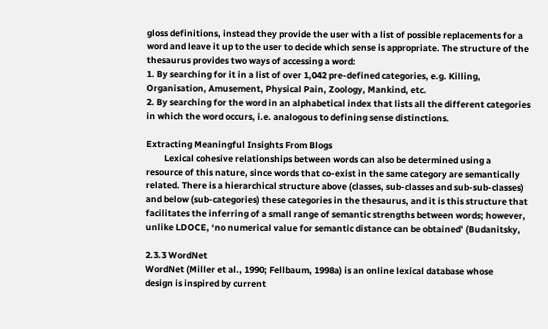gloss definitions, instead they provide the user with a list of possible replacements for a
word and leave it up to the user to decide which sense is appropriate. The structure of the
thesaurus provides two ways of accessing a word:
1. By searching for it in a list of over 1,042 pre-defined categories, e.g. Killing,
Organisation, Amusement, Physical Pain, Zoology, Mankind, etc.
2. By searching for the word in an alphabetical index that lists all the different categories
in which the word occurs, i.e. analogous to defining sense distinctions.

Extracting Meaningful Insights From Blogs
         Lexical cohesive relationships between words can also be determined using a
resource of this nature, since words that co-exist in the same category are semantically
related. There is a hierarchical structure above (classes, sub-classes and sub-sub-classes)
and below (sub-categories) these categories in the thesaurus, and it is this structure that
facilitates the inferring of a small range of semantic strengths between words; however,
unlike LDOCE, ‘no numerical value for semantic distance can be obtained’ (Budanitsky,

2.3.3 WordNet
WordNet (Miller et al., 1990; Fellbaum, 1998a) is an online lexical database whose
design is inspired by current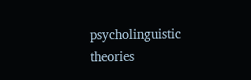psycholinguistic theories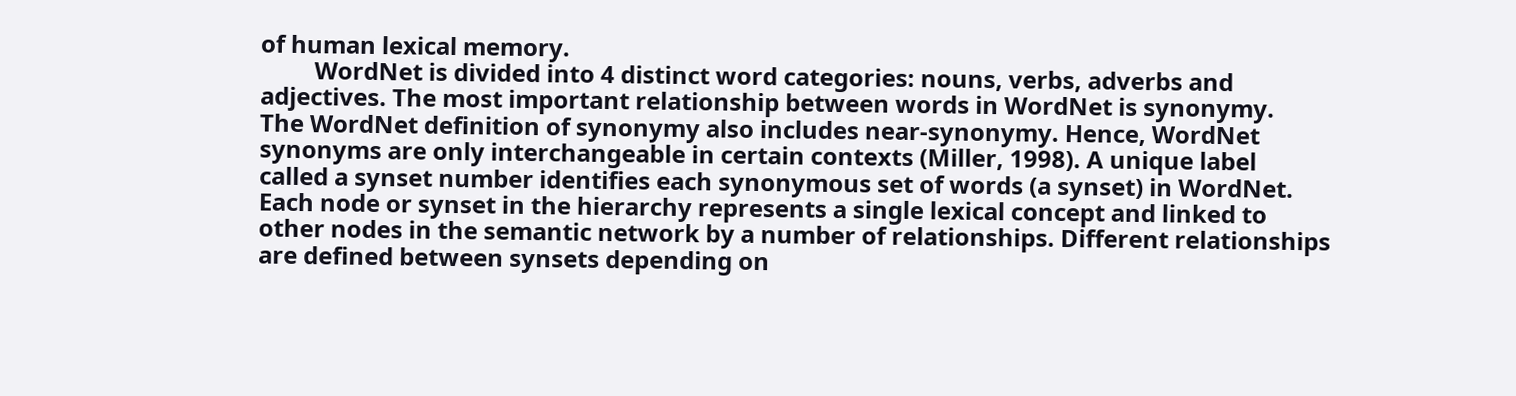of human lexical memory.
         WordNet is divided into 4 distinct word categories: nouns, verbs, adverbs and
adjectives. The most important relationship between words in WordNet is synonymy.
The WordNet definition of synonymy also includes near-synonymy. Hence, WordNet
synonyms are only interchangeable in certain contexts (Miller, 1998). A unique label
called a synset number identifies each synonymous set of words (a synset) in WordNet.
Each node or synset in the hierarchy represents a single lexical concept and linked to
other nodes in the semantic network by a number of relationships. Different relationships
are defined between synsets depending on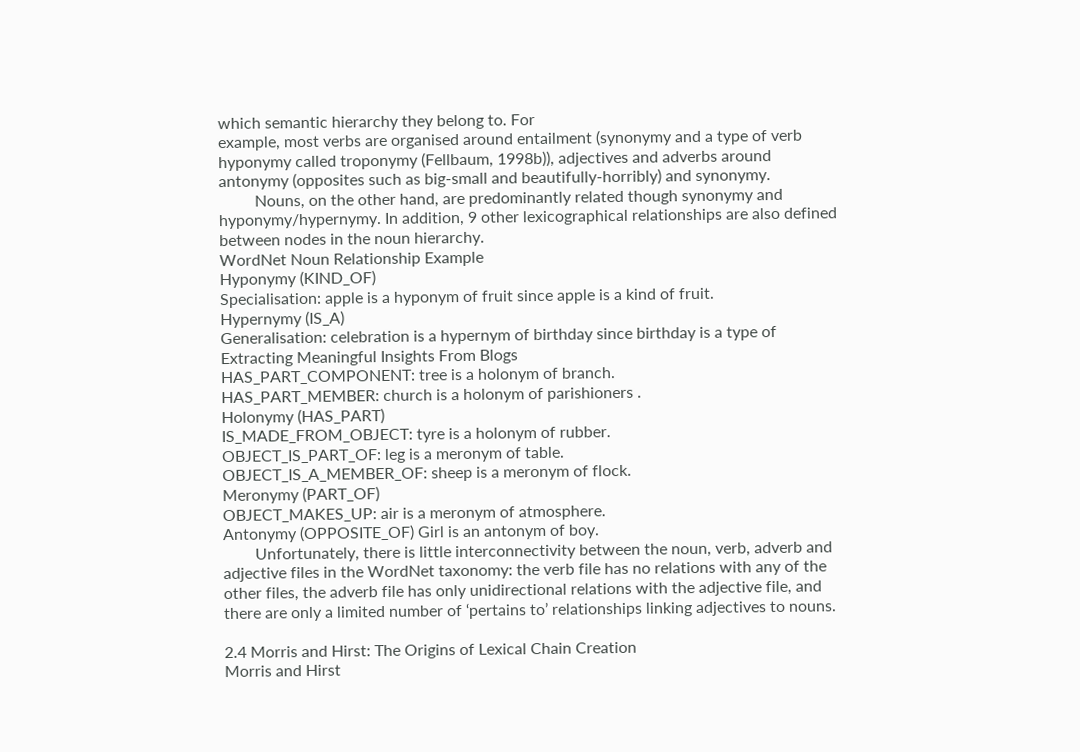which semantic hierarchy they belong to. For
example, most verbs are organised around entailment (synonymy and a type of verb
hyponymy called troponymy (Fellbaum, 1998b)), adjectives and adverbs around
antonymy (opposites such as big-small and beautifully-horribly) and synonymy.
         Nouns, on the other hand, are predominantly related though synonymy and
hyponymy/hypernymy. In addition, 9 other lexicographical relationships are also defined
between nodes in the noun hierarchy.
WordNet Noun Relationship Example
Hyponymy (KIND_OF)
Specialisation: apple is a hyponym of fruit since apple is a kind of fruit.
Hypernymy (IS_A)
Generalisation: celebration is a hypernym of birthday since birthday is a type of
Extracting Meaningful Insights From Blogs
HAS_PART_COMPONENT: tree is a holonym of branch.
HAS_PART_MEMBER: church is a holonym of parishioners .
Holonymy (HAS_PART)
IS_MADE_FROM_OBJECT: tyre is a holonym of rubber.
OBJECT_IS_PART_OF: leg is a meronym of table.
OBJECT_IS_A_MEMBER_OF: sheep is a meronym of flock.
Meronymy (PART_OF)
OBJECT_MAKES_UP: air is a meronym of atmosphere.
Antonymy (OPPOSITE_OF) Girl is an antonym of boy.
        Unfortunately, there is little interconnectivity between the noun, verb, adverb and
adjective files in the WordNet taxonomy: the verb file has no relations with any of the
other files, the adverb file has only unidirectional relations with the adjective file, and
there are only a limited number of ‘pertains to’ relationships linking adjectives to nouns.

2.4 Morris and Hirst: The Origins of Lexical Chain Creation
Morris and Hirst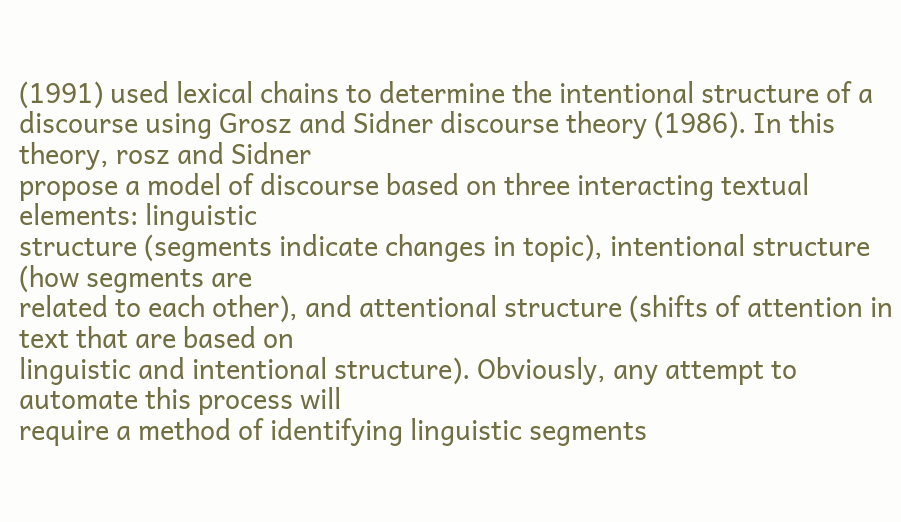(1991) used lexical chains to determine the intentional structure of a
discourse using Grosz and Sidner discourse theory (1986). In this theory, rosz and Sidner
propose a model of discourse based on three interacting textual elements: linguistic
structure (segments indicate changes in topic), intentional structure (how segments are
related to each other), and attentional structure (shifts of attention in text that are based on
linguistic and intentional structure). Obviously, any attempt to automate this process will
require a method of identifying linguistic segments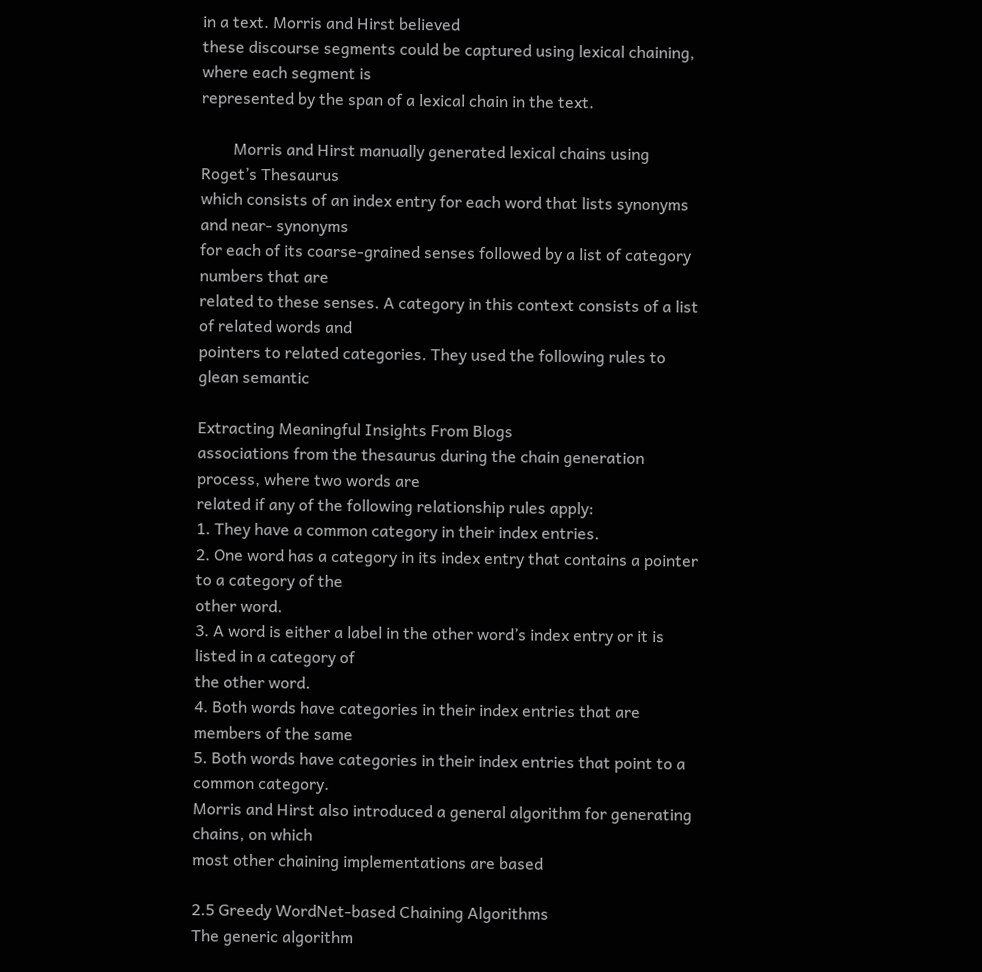in a text. Morris and Hirst believed
these discourse segments could be captured using lexical chaining, where each segment is
represented by the span of a lexical chain in the text.

        Morris and Hirst manually generated lexical chains using Roget’s Thesaurus
which consists of an index entry for each word that lists synonyms and near- synonyms
for each of its coarse-grained senses followed by a list of category numbers that are
related to these senses. A category in this context consists of a list of related words and
pointers to related categories. They used the following rules to glean semantic

Extracting Meaningful Insights From Blogs
associations from the thesaurus during the chain generation process, where two words are
related if any of the following relationship rules apply:
1. They have a common category in their index entries.
2. One word has a category in its index entry that contains a pointer to a category of the
other word.
3. A word is either a label in the other word’s index entry or it is listed in a category of
the other word.
4. Both words have categories in their index entries that are members of the same
5. Both words have categories in their index entries that point to a common category.
Morris and Hirst also introduced a general algorithm for generating chains, on which
most other chaining implementations are based

2.5 Greedy WordNet-based Chaining Algorithms
The generic algorithm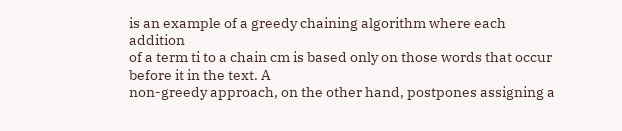is an example of a greedy chaining algorithm where each addition
of a term ti to a chain cm is based only on those words that occur before it in the text. A
non-greedy approach, on the other hand, postpones assigning a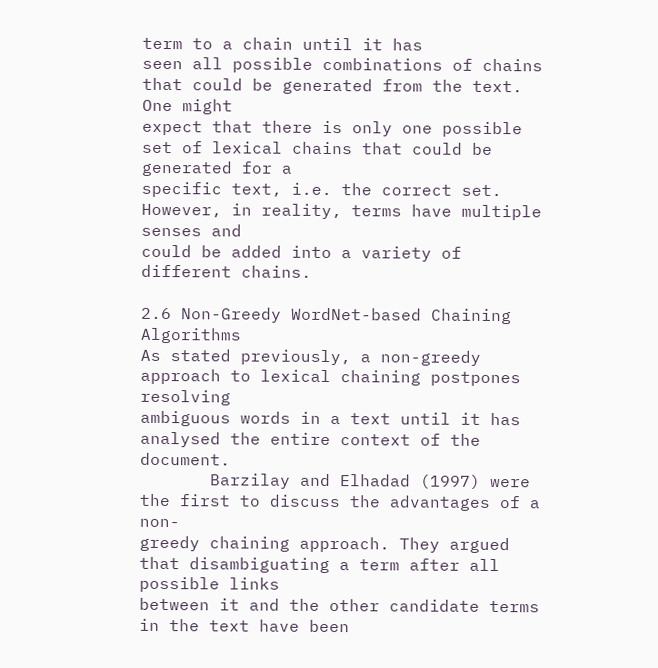term to a chain until it has
seen all possible combinations of chains that could be generated from the text. One might
expect that there is only one possible set of lexical chains that could be generated for a
specific text, i.e. the correct set. However, in reality, terms have multiple senses and
could be added into a variety of different chains.

2.6 Non-Greedy WordNet-based Chaining Algorithms
As stated previously, a non-greedy approach to lexical chaining postpones resolving
ambiguous words in a text until it has analysed the entire context of the document.
       Barzilay and Elhadad (1997) were the first to discuss the advantages of a non-
greedy chaining approach. They argued that disambiguating a term after all possible links
between it and the other candidate terms in the text have been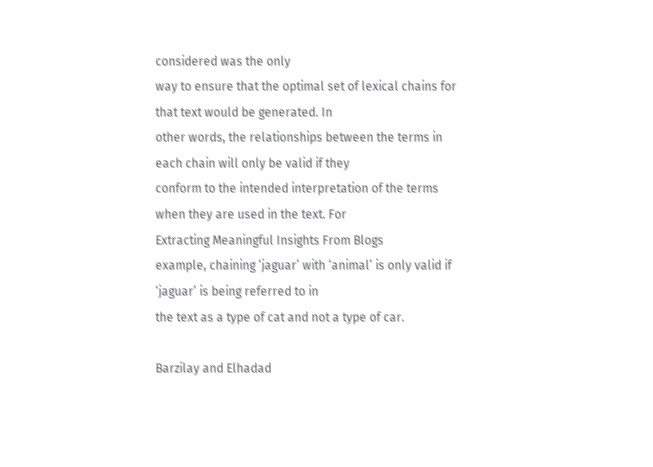considered was the only
way to ensure that the optimal set of lexical chains for that text would be generated. In
other words, the relationships between the terms in each chain will only be valid if they
conform to the intended interpretation of the terms when they are used in the text. For
Extracting Meaningful Insights From Blogs
example, chaining ‘jaguar’ with ‘animal’ is only valid if ‘jaguar’ is being referred to in
the text as a type of cat and not a type of car.

Barzilay and Elhadad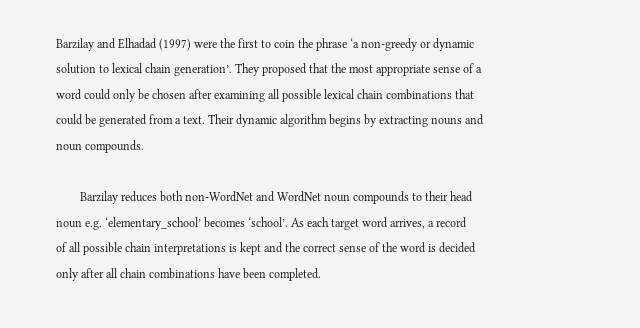Barzilay and Elhadad (1997) were the first to coin the phrase ‘a non-greedy or dynamic
solution to lexical chain generation’. They proposed that the most appropriate sense of a
word could only be chosen after examining all possible lexical chain combinations that
could be generated from a text. Their dynamic algorithm begins by extracting nouns and
noun compounds.

        Barzilay reduces both non-WordNet and WordNet noun compounds to their head
noun e.g. ‘elementary_school’ becomes ‘school’. As each target word arrives, a record
of all possible chain interpretations is kept and the correct sense of the word is decided
only after all chain combinations have been completed.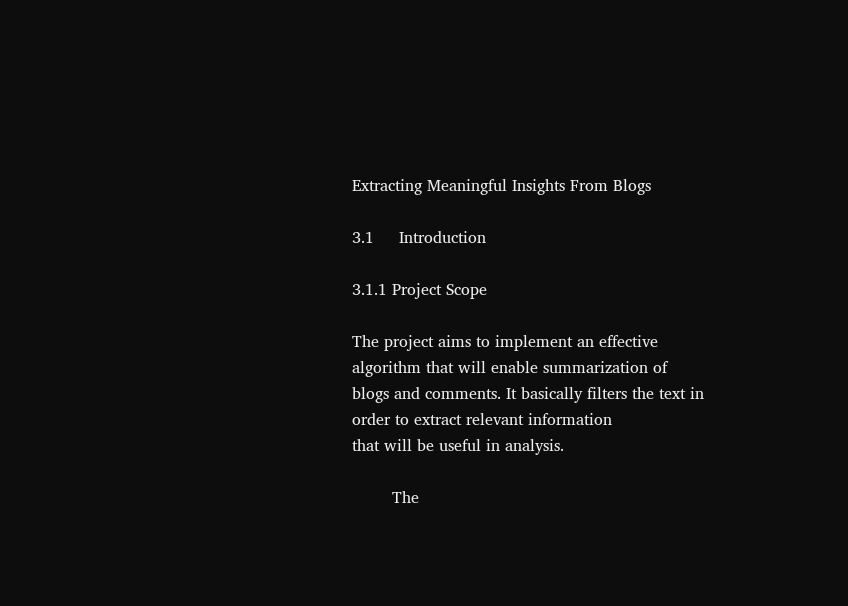Extracting Meaningful Insights From Blogs

3.1     Introduction

3.1.1 Project Scope

The project aims to implement an effective algorithm that will enable summarization of
blogs and comments. It basically filters the text in order to extract relevant information
that will be useful in analysis.

        The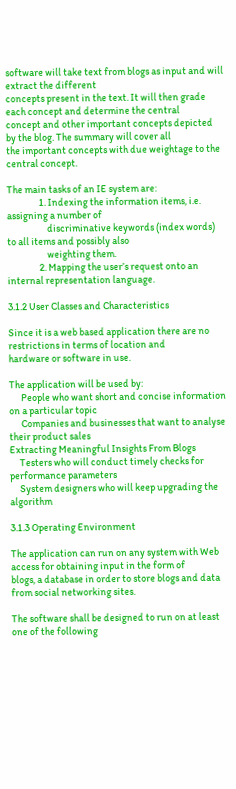software will take text from blogs as input and will extract the different
concepts present in the text. It will then grade each concept and determine the central
concept and other important concepts depicted by the blog. The summary will cover all
the important concepts with due weightage to the central concept.

The main tasks of an IE system are:
                1. Indexing the information items, i.e. assigning a number of
                    discriminative keywords (index words) to all items and possibly also
                    weighting them.
                2. Mapping the user’s request onto an internal representation language.

3.1.2 User Classes and Characteristics

Since it is a web based application there are no restrictions in terms of location and
hardware or software in use.

The application will be used by:
      People who want short and concise information on a particular topic
      Companies and businesses that want to analyse their product sales
Extracting Meaningful Insights From Blogs
     Testers who will conduct timely checks for performance parameters
     System designers who will keep upgrading the algorithm

3.1.3 Operating Environment

The application can run on any system with Web access for obtaining input in the form of
blogs, a database in order to store blogs and data from social networking sites.

The software shall be designed to run on at least one of the following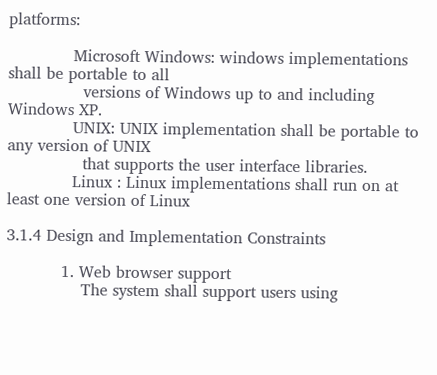platforms:

             Microsoft Windows: windows implementations shall be portable to all
               versions of Windows up to and including Windows XP.
             UNIX: UNIX implementation shall be portable to any version of UNIX
               that supports the user interface libraries.
             Linux : Linux implementations shall run on at least one version of Linux

3.1.4 Design and Implementation Constraints

           1. Web browser support
               The system shall support users using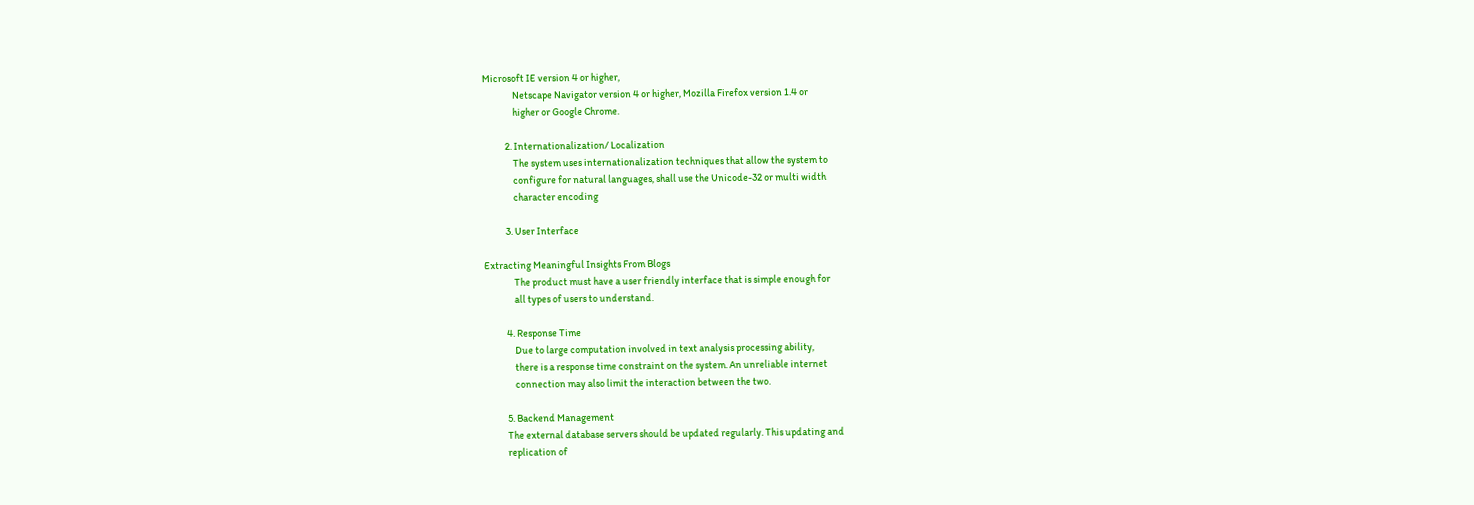Microsoft IE version 4 or higher,
               Netscape Navigator version 4 or higher, Mozilla Firefox version 1.4 or
               higher or Google Chrome.

           2. Internationalization/ Localization
               The system uses internationalization techniques that allow the system to
               configure for natural languages, shall use the Unicode-32 or multi width
               character encoding

           3. User Interface

Extracting Meaningful Insights From Blogs
               The product must have a user friendly interface that is simple enough for
               all types of users to understand.

           4. Response Time
               Due to large computation involved in text analysis processing ability,
               there is a response time constraint on the system. An unreliable internet
               connection may also limit the interaction between the two.

           5. Backend Management
           The external database servers should be updated regularly. This updating and
           replication of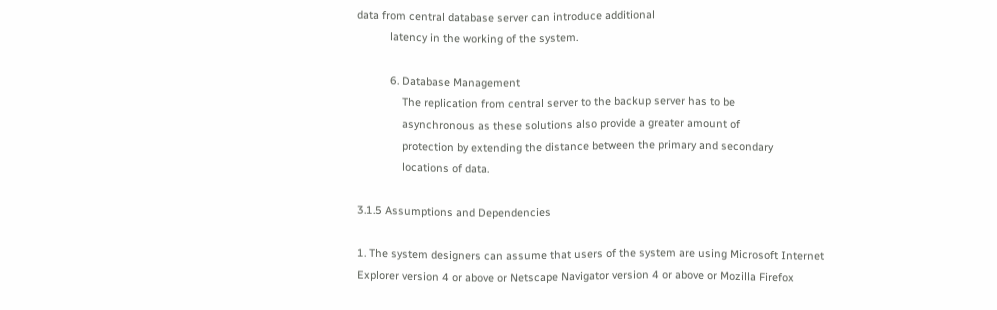data from central database server can introduce additional
           latency in the working of the system.

           6. Database Management
               The replication from central server to the backup server has to be
               asynchronous as these solutions also provide a greater amount of
               protection by extending the distance between the primary and secondary
               locations of data.

3.1.5 Assumptions and Dependencies

1. The system designers can assume that users of the system are using Microsoft Internet
Explorer version 4 or above or Netscape Navigator version 4 or above or Mozilla Firefox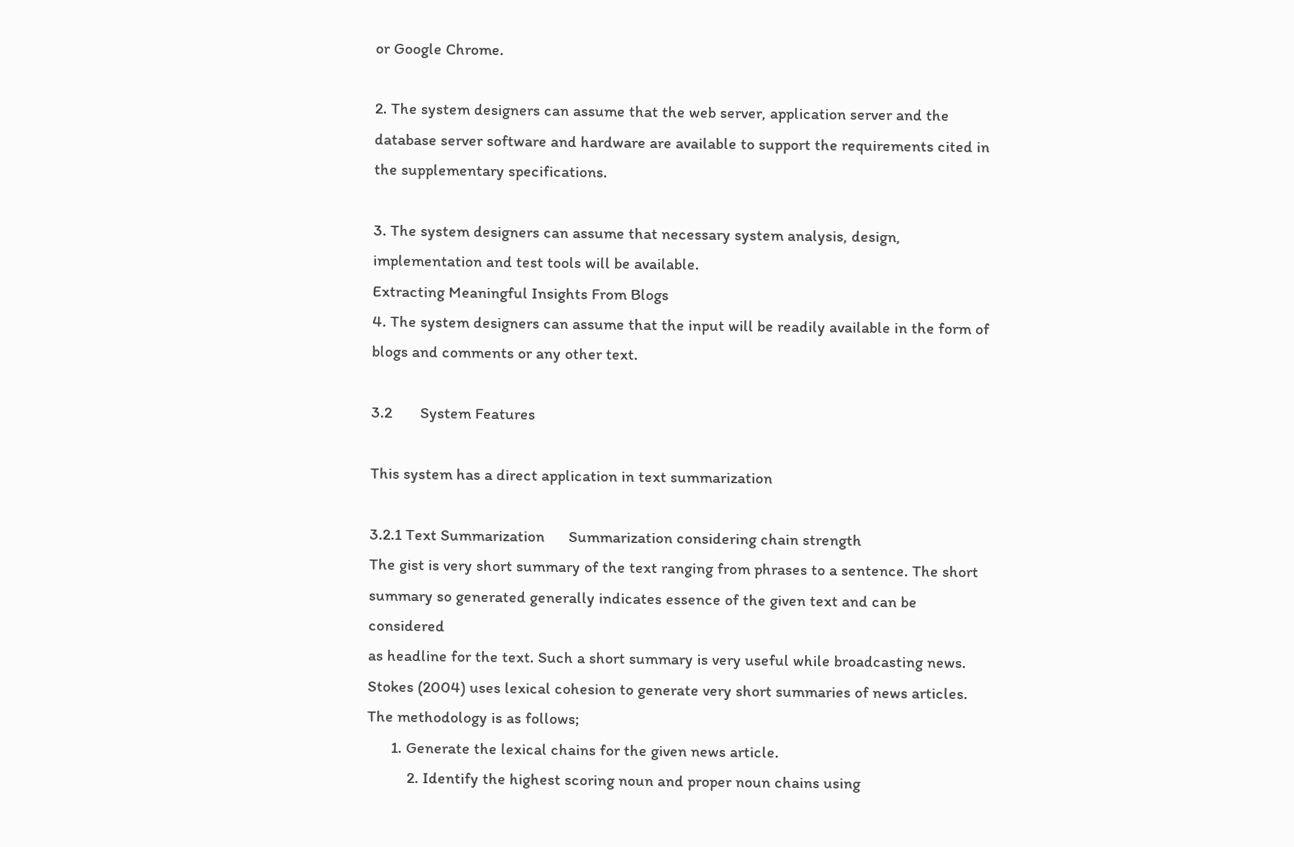or Google Chrome.

2. The system designers can assume that the web server, application server and the
database server software and hardware are available to support the requirements cited in
the supplementary specifications.

3. The system designers can assume that necessary system analysis, design,
implementation and test tools will be available.
Extracting Meaningful Insights From Blogs
4. The system designers can assume that the input will be readily available in the form of
blogs and comments or any other text.

3.2       System Features

This system has a direct application in text summarization

3.2.1 Text Summarization      Summarization considering chain strength
The gist is very short summary of the text ranging from phrases to a sentence. The short
summary so generated generally indicates essence of the given text and can be considered
as headline for the text. Such a short summary is very useful while broadcasting news.
Stokes (2004) uses lexical cohesion to generate very short summaries of news articles.
The methodology is as follows;
      1. Generate the lexical chains for the given news article.
          2. Identify the highest scoring noun and proper noun chains using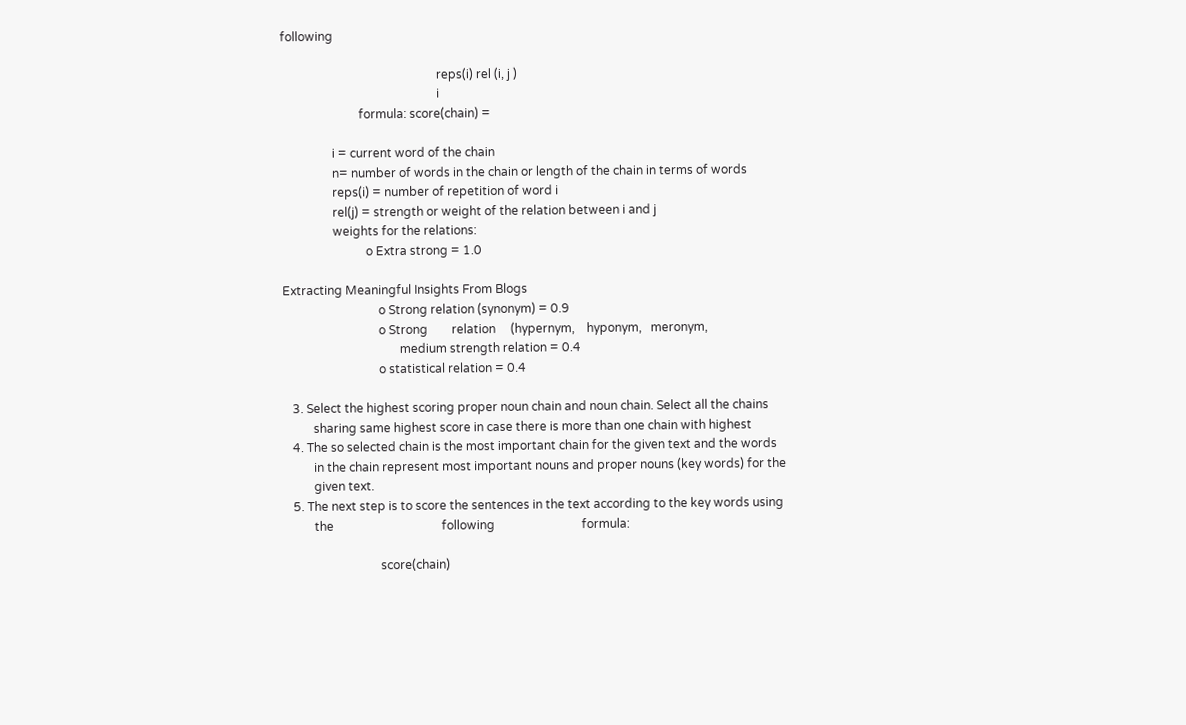following

                                                    reps(i) rel (i, j )
                                                    i
                          formula: score(chain) =

                 i = current word of the chain
                 n= number of words in the chain or length of the chain in terms of words
                 reps(i) = number of repetition of word i
                 rel(j) = strength or weight of the relation between i and j
                 weights for the relations:
                            o Extra strong = 1.0

Extracting Meaningful Insights From Blogs
                                o Strong relation (synonym) = 0.9
                                o Strong        relation     (hypernym,    hyponym,   meronym,
                                       medium strength relation = 0.4
                                o statistical relation = 0.4

   3. Select the highest scoring proper noun chain and noun chain. Select all the chains
          sharing same highest score in case there is more than one chain with highest
   4. The so selected chain is the most important chain for the given text and the words
          in the chain represent most important nouns and proper nouns (key words) for the
          given text.
   5. The next step is to score the sentences in the text according to the key words using
          the                                    following                             formula:

                                score(chain)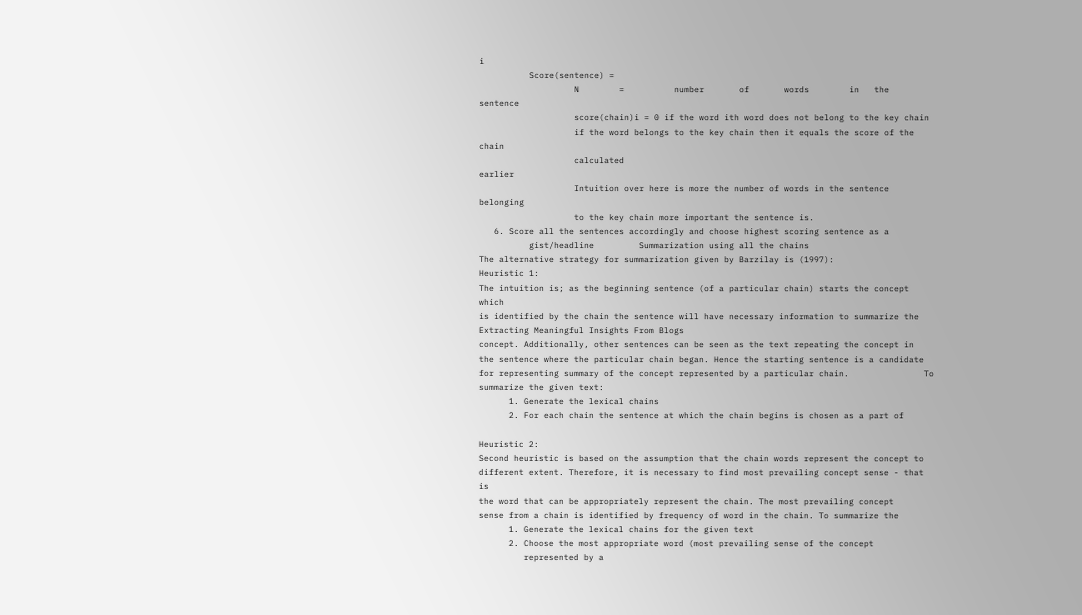i
          Score(sentence) =
                   N        =          number       of       words        in   the     sentence
                   score(chain)i = 0 if the word ith word does not belong to the key chain
                   if the word belongs to the key chain then it equals the score of the chain
                   calculated                                                            earlier
                   Intuition over here is more the number of words in the sentence belonging
                   to the key chain more important the sentence is.
   6. Score all the sentences accordingly and choose highest scoring sentence as a
          gist/headline         Summarization using all the chains
The alternative strategy for summarization given by Barzilay is (1997):
Heuristic 1:
The intuition is; as the beginning sentence (of a particular chain) starts the concept which
is identified by the chain the sentence will have necessary information to summarize the
Extracting Meaningful Insights From Blogs
concept. Additionally, other sentences can be seen as the text repeating the concept in
the sentence where the particular chain began. Hence the starting sentence is a candidate
for representing summary of the concept represented by a particular chain.               To
summarize the given text:
      1. Generate the lexical chains
      2. For each chain the sentence at which the chain begins is chosen as a part of

Heuristic 2:
Second heuristic is based on the assumption that the chain words represent the concept to
different extent. Therefore, it is necessary to find most prevailing concept sense - that is
the word that can be appropriately represent the chain. The most prevailing concept
sense from a chain is identified by frequency of word in the chain. To summarize the
      1. Generate the lexical chains for the given text
      2. Choose the most appropriate word (most prevailing sense of the concept
         represented by a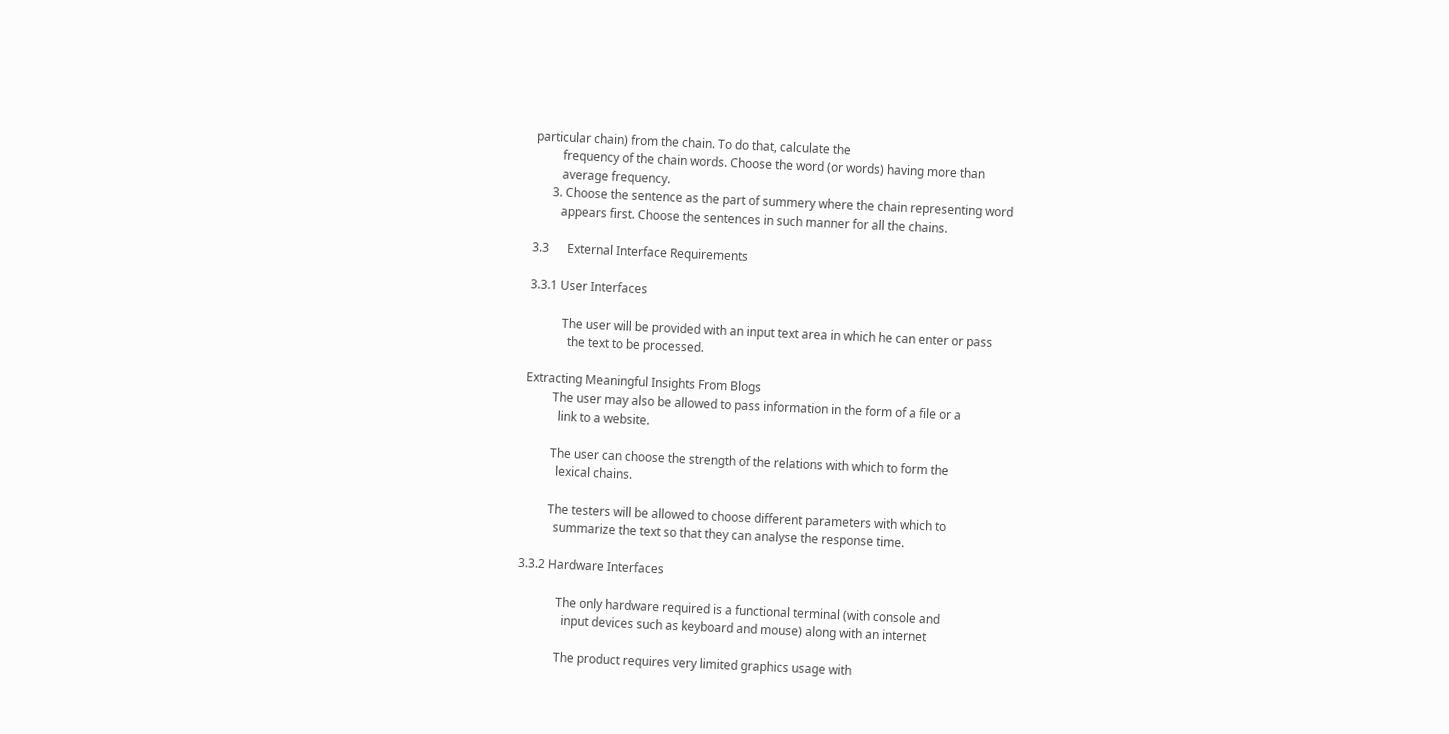particular chain) from the chain. To do that, calculate the
         frequency of the chain words. Choose the word (or words) having more than
         average frequency.
      3. Choose the sentence as the part of summery where the chain representing word
         appears first. Choose the sentences in such manner for all the chains.

3.3      External Interface Requirements

3.3.1 User Interfaces

           The user will be provided with an input text area in which he can enter or pass
             the text to be processed.

Extracting Meaningful Insights From Blogs
         The user may also be allowed to pass information in the form of a file or a
           link to a website.

         The user can choose the strength of the relations with which to form the
           lexical chains.

         The testers will be allowed to choose different parameters with which to
           summarize the text so that they can analyse the response time.

3.3.2 Hardware Interfaces

             The only hardware required is a functional terminal (with console and
               input devices such as keyboard and mouse) along with an internet

             The product requires very limited graphics usage with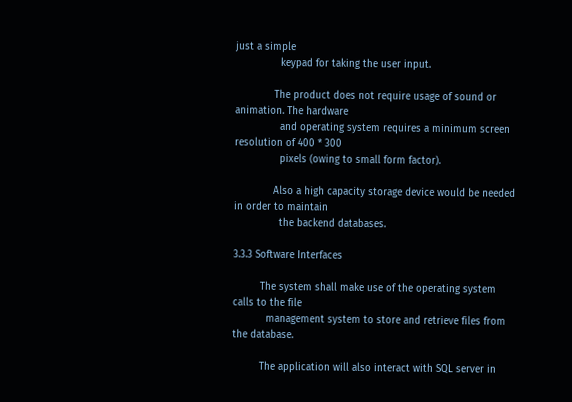just a simple
               keypad for taking the user input.

             The product does not require usage of sound or animation. The hardware
               and operating system requires a minimum screen resolution of 400 * 300
               pixels (owing to small form factor).

             Also a high capacity storage device would be needed in order to maintain
               the backend databases.

3.3.3 Software Interfaces

         The system shall make use of the operating system calls to the file
           management system to store and retrieve files from the database.

         The application will also interact with SQL server in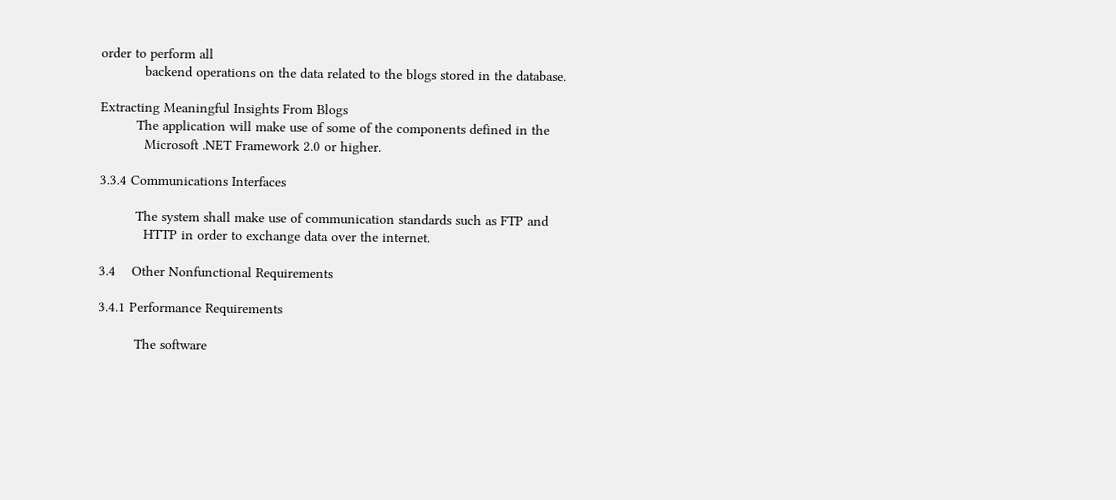order to perform all
           backend operations on the data related to the blogs stored in the database.

Extracting Meaningful Insights From Blogs
         The application will make use of some of the components defined in the
           Microsoft .NET Framework 2.0 or higher.

3.3.4 Communications Interfaces

         The system shall make use of communication standards such as FTP and
           HTTP in order to exchange data over the internet.

3.4    Other Nonfunctional Requirements

3.4.1 Performance Requirements

         The software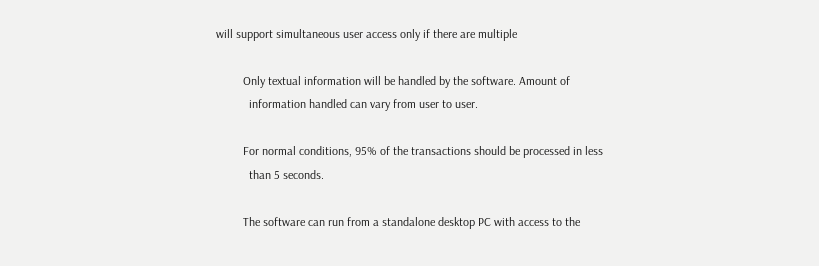will support simultaneous user access only if there are multiple

         Only textual information will be handled by the software. Amount of
           information handled can vary from user to user.

         For normal conditions, 95% of the transactions should be processed in less
           than 5 seconds.

         The software can run from a standalone desktop PC with access to the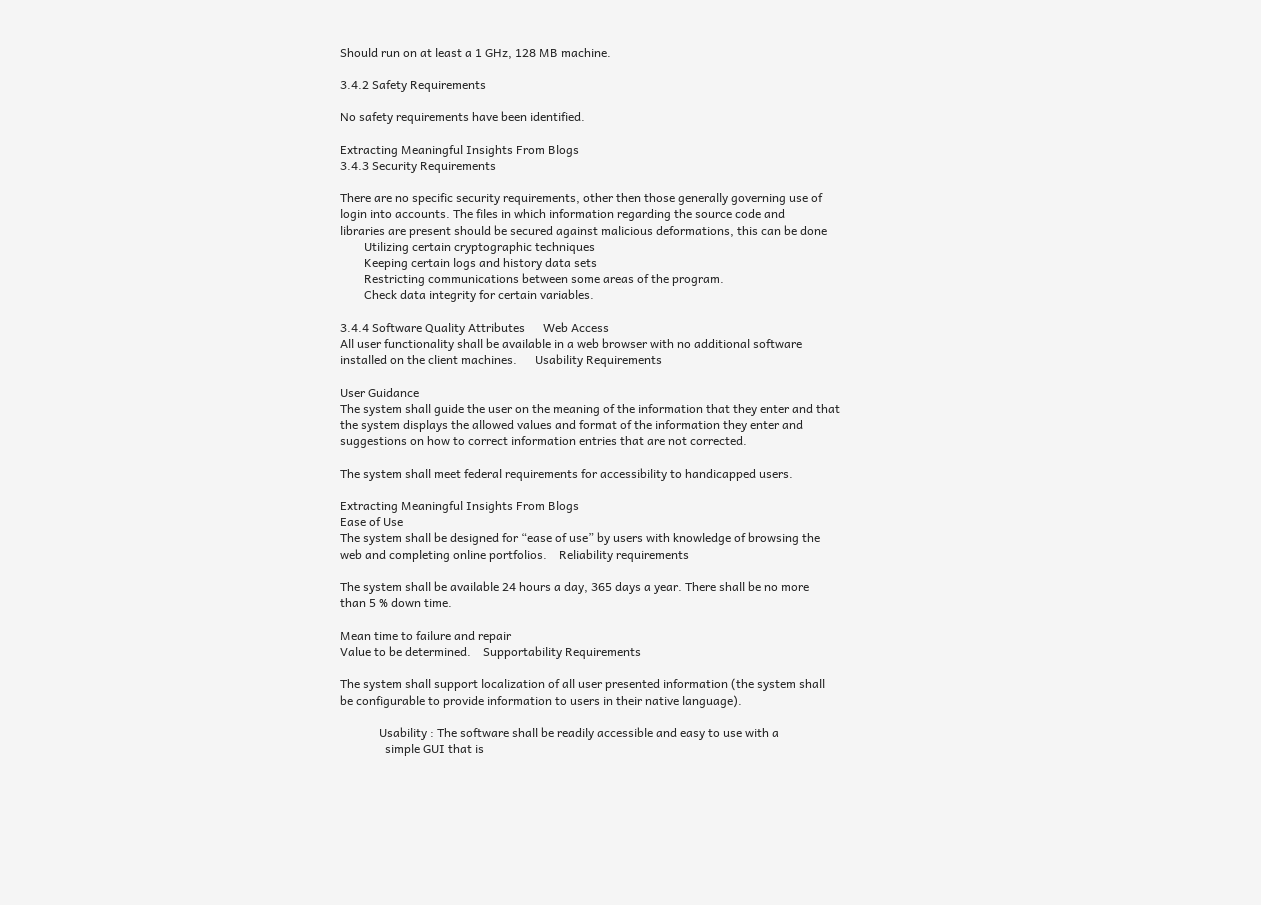Should run on at least a 1 GHz, 128 MB machine.

3.4.2 Safety Requirements

No safety requirements have been identified.

Extracting Meaningful Insights From Blogs
3.4.3 Security Requirements

There are no specific security requirements, other then those generally governing use of
login into accounts. The files in which information regarding the source code and
libraries are present should be secured against malicious deformations, this can be done
        Utilizing certain cryptographic techniques
        Keeping certain logs and history data sets
        Restricting communications between some areas of the program.
        Check data integrity for certain variables.

3.4.4 Software Quality Attributes      Web Access
All user functionality shall be available in a web browser with no additional software
installed on the client machines.      Usability Requirements

User Guidance
The system shall guide the user on the meaning of the information that they enter and that
the system displays the allowed values and format of the information they enter and
suggestions on how to correct information entries that are not corrected.

The system shall meet federal requirements for accessibility to handicapped users.

Extracting Meaningful Insights From Blogs
Ease of Use
The system shall be designed for “ease of use” by users with knowledge of browsing the
web and completing online portfolios.    Reliability requirements

The system shall be available 24 hours a day, 365 days a year. There shall be no more
than 5 % down time.

Mean time to failure and repair
Value to be determined.    Supportability Requirements

The system shall support localization of all user presented information (the system shall
be configurable to provide information to users in their native language).

             Usability : The software shall be readily accessible and easy to use with a
               simple GUI that is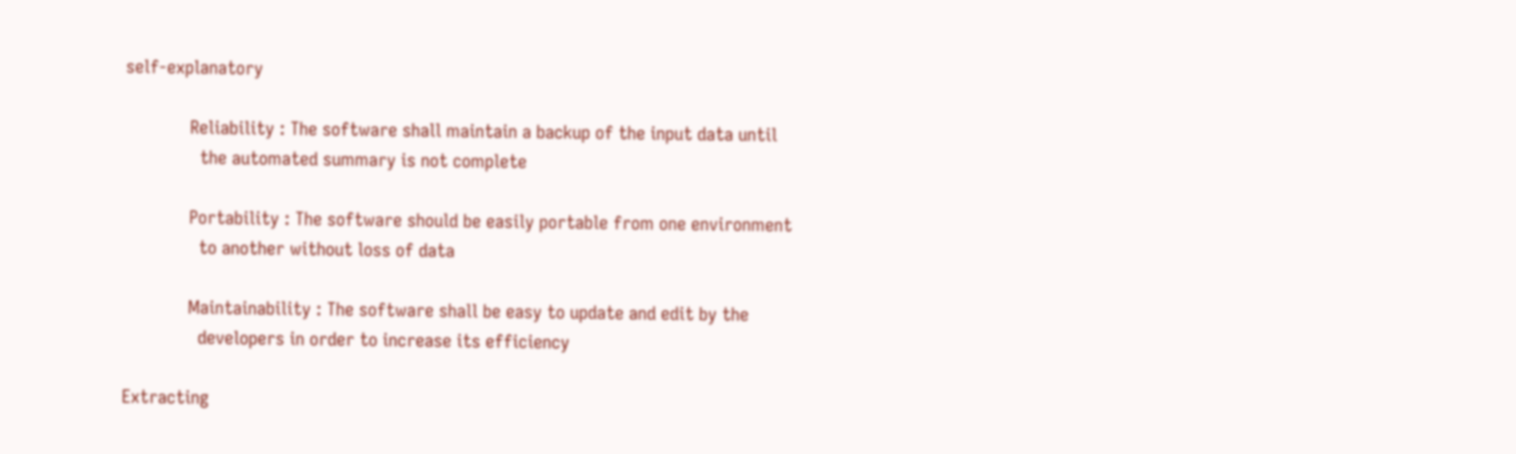self-explanatory

             Reliability : The software shall maintain a backup of the input data until
               the automated summary is not complete

             Portability : The software should be easily portable from one environment
               to another without loss of data

             Maintainability : The software shall be easy to update and edit by the
               developers in order to increase its efficiency

Extracting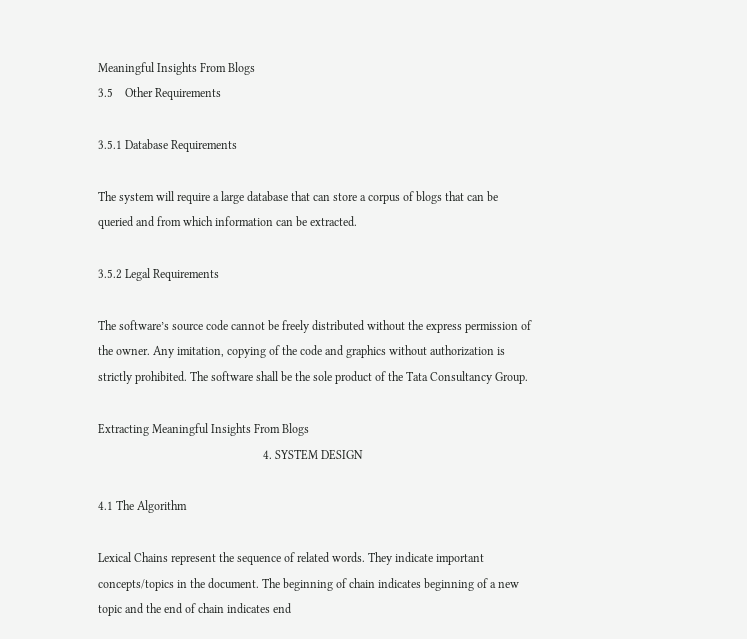Meaningful Insights From Blogs
3.5    Other Requirements

3.5.1 Database Requirements

The system will require a large database that can store a corpus of blogs that can be
queried and from which information can be extracted.

3.5.2 Legal Requirements

The software’s source code cannot be freely distributed without the express permission of
the owner. Any imitation, copying of the code and graphics without authorization is
strictly prohibited. The software shall be the sole product of the Tata Consultancy Group.

Extracting Meaningful Insights From Blogs
                                                       4. SYSTEM DESIGN

4.1 The Algorithm

Lexical Chains represent the sequence of related words. They indicate important
concepts/topics in the document. The beginning of chain indicates beginning of a new
topic and the end of chain indicates end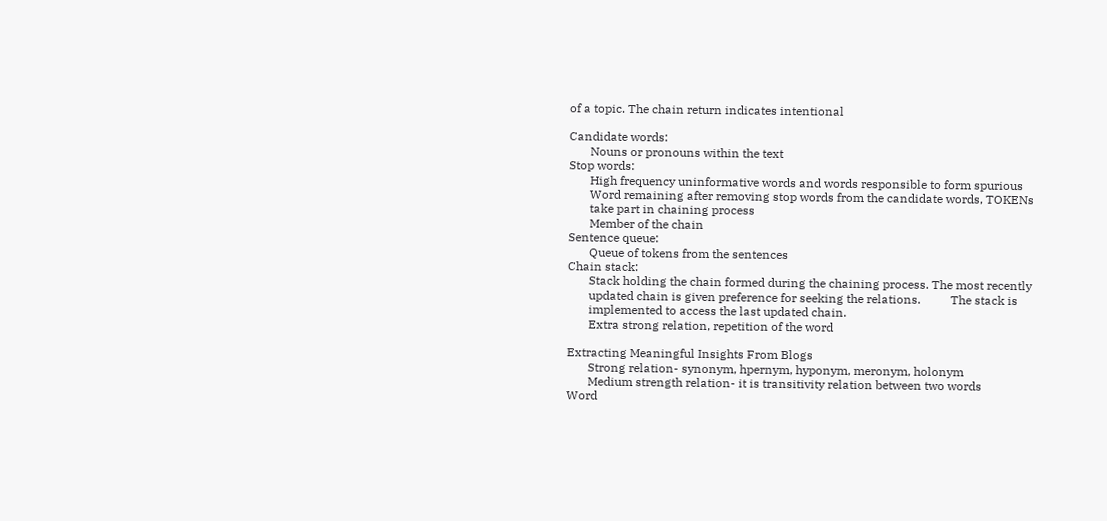of a topic. The chain return indicates intentional

Candidate words:
       Nouns or pronouns within the text
Stop words:
       High frequency uninformative words and words responsible to form spurious
       Word remaining after removing stop words from the candidate words, TOKENs
       take part in chaining process
       Member of the chain
Sentence queue:
       Queue of tokens from the sentences
Chain stack:
       Stack holding the chain formed during the chaining process. The most recently
       updated chain is given preference for seeking the relations.          The stack is
       implemented to access the last updated chain.
       Extra strong relation, repetition of the word

Extracting Meaningful Insights From Blogs
       Strong relation- synonym, hpernym, hyponym, meronym, holonym
       Medium strength relation- it is transitivity relation between two words
Word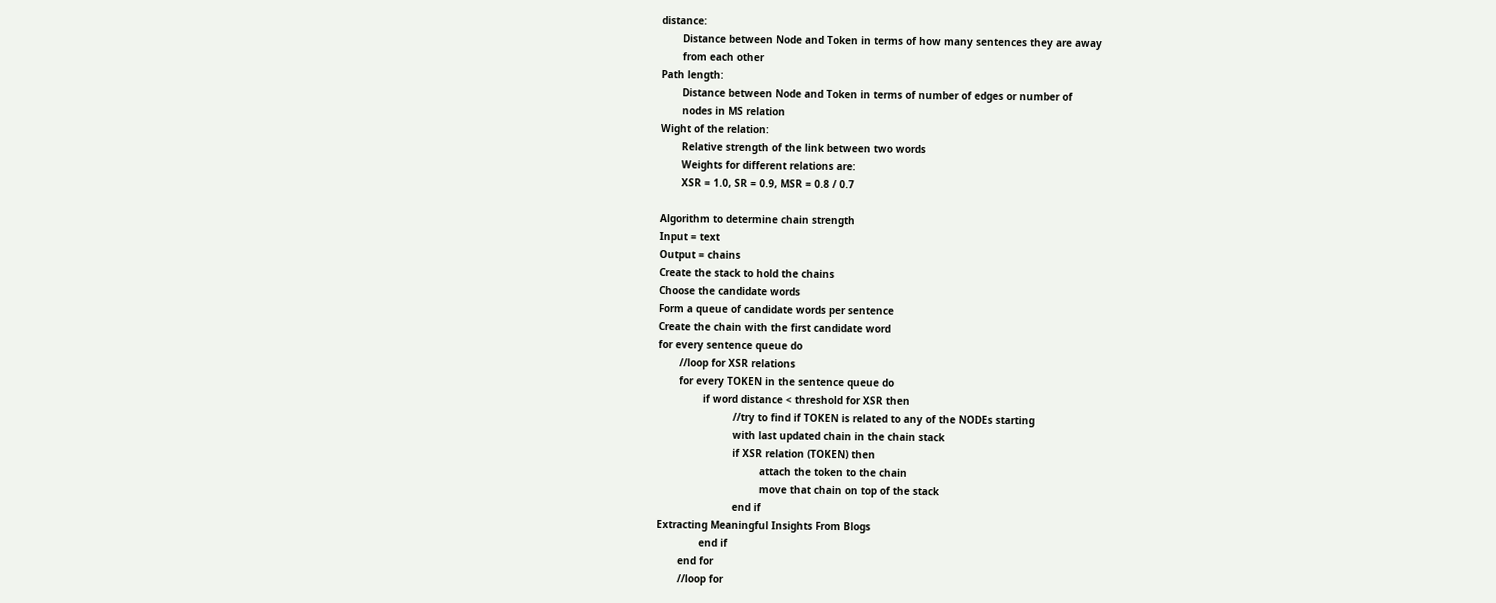distance:
       Distance between Node and Token in terms of how many sentences they are away
       from each other
Path length:
       Distance between Node and Token in terms of number of edges or number of
       nodes in MS relation
Wight of the relation:
       Relative strength of the link between two words
       Weights for different relations are:
       XSR = 1.0, SR = 0.9, MSR = 0.8 / 0.7

Algorithm to determine chain strength
Input = text
Output = chains
Create the stack to hold the chains
Choose the candidate words
Form a queue of candidate words per sentence
Create the chain with the first candidate word
for every sentence queue do
       //loop for XSR relations
       for every TOKEN in the sentence queue do
               if word distance < threshold for XSR then
                         //try to find if TOKEN is related to any of the NODEs starting
                         with last updated chain in the chain stack
                         if XSR relation (TOKEN) then
                                  attach the token to the chain
                                  move that chain on top of the stack
                         end if
Extracting Meaningful Insights From Blogs
              end if
       end for
       //loop for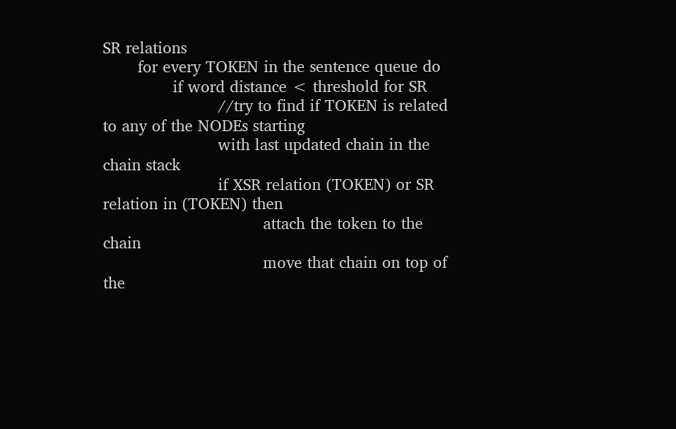SR relations
       for every TOKEN in the sentence queue do
              if word distance < threshold for SR
                       //try to find if TOKEN is related to any of the NODEs starting
                       with last updated chain in the chain stack
                       if XSR relation (TOKEN) or SR relation in (TOKEN) then
                                attach the token to the chain
                                move that chain on top of the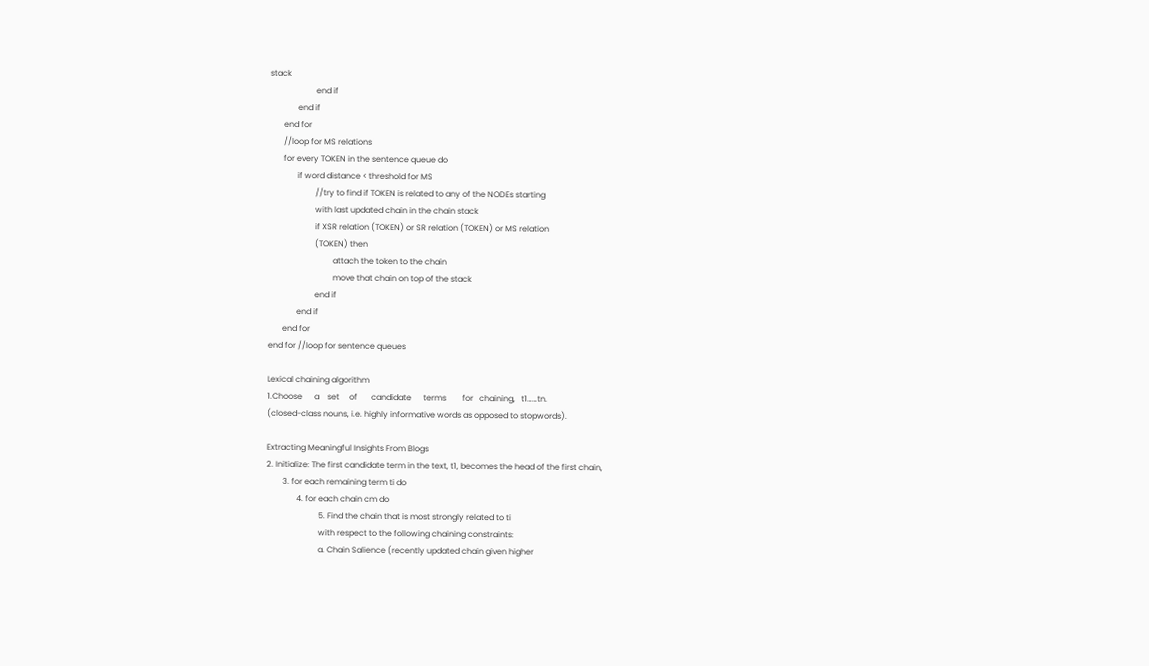stack
                       end if
              end if
       end for
       //loop for MS relations
       for every TOKEN in the sentence queue do
              if word distance < threshold for MS
                       //try to find if TOKEN is related to any of the NODEs starting
                       with last updated chain in the chain stack
                       if XSR relation (TOKEN) or SR relation (TOKEN) or MS relation
                       (TOKEN) then
                                attach the token to the chain
                                move that chain on top of the stack
                       end if
              end if
       end for
end for //loop for sentence queues

Lexical chaining algorithm
1.Choose      a    set     of       candidate      terms        for   chaining,   t1……tn.
(closed-class nouns, i.e. highly informative words as opposed to stopwords).

Extracting Meaningful Insights From Blogs
2. Initialize: The first candidate term in the text, t1, becomes the head of the first chain,
        3. for each remaining term ti do
               4. for each chain cm do
                          5. Find the chain that is most strongly related to ti
                          with respect to the following chaining constraints:
                          a. Chain Salience (recently updated chain given higher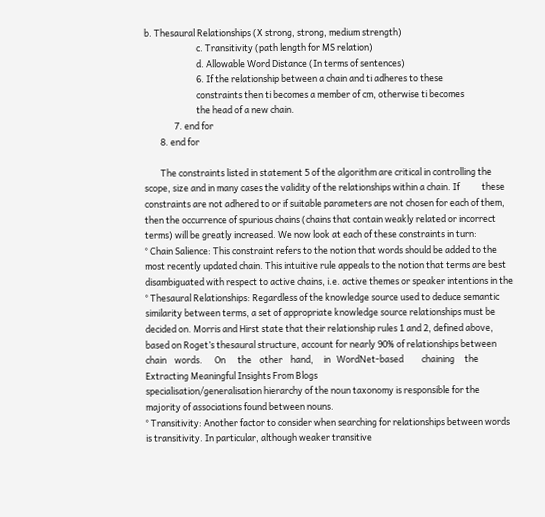b. Thesaural Relationships (X strong, strong, medium strength)
                          c. Transitivity (path length for MS relation)
                          d. Allowable Word Distance (In terms of sentences)
                          6. If the relationship between a chain and ti adheres to these
                          constraints then ti becomes a member of cm, otherwise ti becomes
                          the head of a new chain.
               7. end for
        8. end for

        The constraints listed in statement 5 of the algorithm are critical in controlling the
scope, size and in many cases the validity of the relationships within a chain. If           these
constraints are not adhered to or if suitable parameters are not chosen for each of them,
then the occurrence of spurious chains (chains that contain weakly related or incorrect
terms) will be greatly increased. We now look at each of these constraints in turn:
° Chain Salience: This constraint refers to the notion that words should be added to the
most recently updated chain. This intuitive rule appeals to the notion that terms are best
disambiguated with respect to active chains, i.e. active themes or speaker intentions in the
° Thesaural Relationships: Regardless of the knowledge source used to deduce semantic
similarity between terms, a set of appropriate knowledge source relationships must be
decided on. Morris and Hirst state that their relationship rules 1 and 2, defined above,
based on Roget’s thesaural structure, account for nearly 90% of relationships between
chain    words.      On      the    other    hand,     in   WordNet-based         chaining     the
Extracting Meaningful Insights From Blogs
specialisation/generalisation hierarchy of the noun taxonomy is responsible for the
majority of associations found between nouns.
° Transitivity: Another factor to consider when searching for relationships between words
is transitivity. In particular, although weaker transitive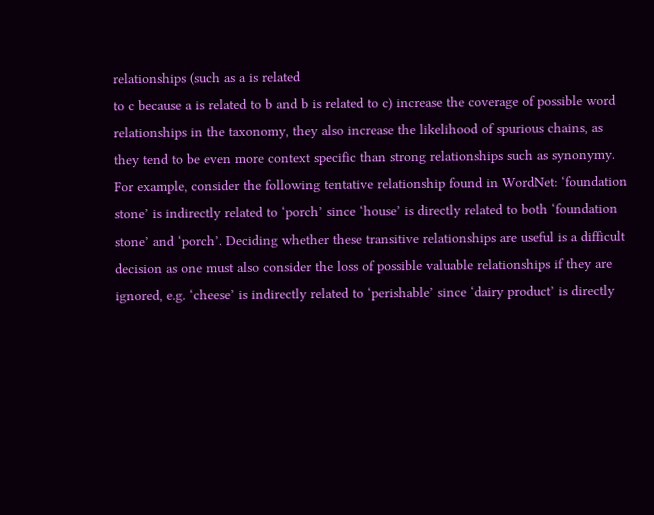relationships (such as a is related
to c because a is related to b and b is related to c) increase the coverage of possible word
relationships in the taxonomy, they also increase the likelihood of spurious chains, as
they tend to be even more context specific than strong relationships such as synonymy.
For example, consider the following tentative relationship found in WordNet: ‘foundation
stone’ is indirectly related to ‘porch’ since ‘house’ is directly related to both ‘foundation
stone’ and ‘porch’. Deciding whether these transitive relationships are useful is a difficult
decision as one must also consider the loss of possible valuable relationships if they are
ignored, e.g. ‘cheese’ is indirectly related to ‘perishable’ since ‘dairy product’ is directly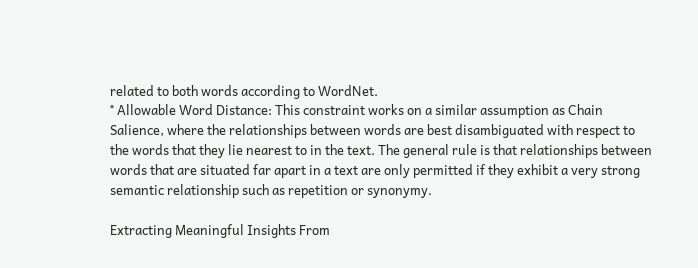related to both words according to WordNet.
° Allowable Word Distance: This constraint works on a similar assumption as Chain
Salience, where the relationships between words are best disambiguated with respect to
the words that they lie nearest to in the text. The general rule is that relationships between
words that are situated far apart in a text are only permitted if they exhibit a very strong
semantic relationship such as repetition or synonymy.

Extracting Meaningful Insights From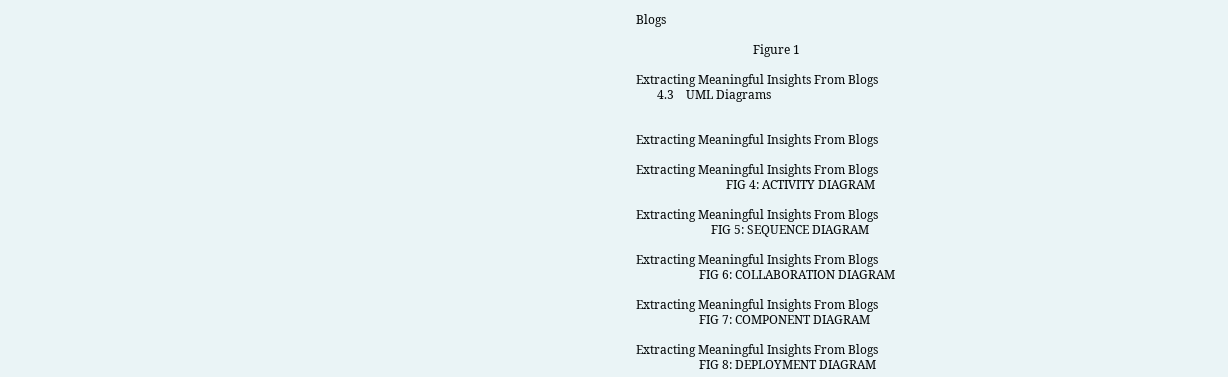Blogs

                                       Figure 1

Extracting Meaningful Insights From Blogs
       4.3    UML Diagrams


Extracting Meaningful Insights From Blogs

Extracting Meaningful Insights From Blogs
                              FIG 4: ACTIVITY DIAGRAM

Extracting Meaningful Insights From Blogs
                         FIG 5: SEQUENCE DIAGRAM

Extracting Meaningful Insights From Blogs
                     FIG 6: COLLABORATION DIAGRAM

Extracting Meaningful Insights From Blogs
                     FIG 7: COMPONENT DIAGRAM

Extracting Meaningful Insights From Blogs
                     FIG 8: DEPLOYMENT DIAGRAM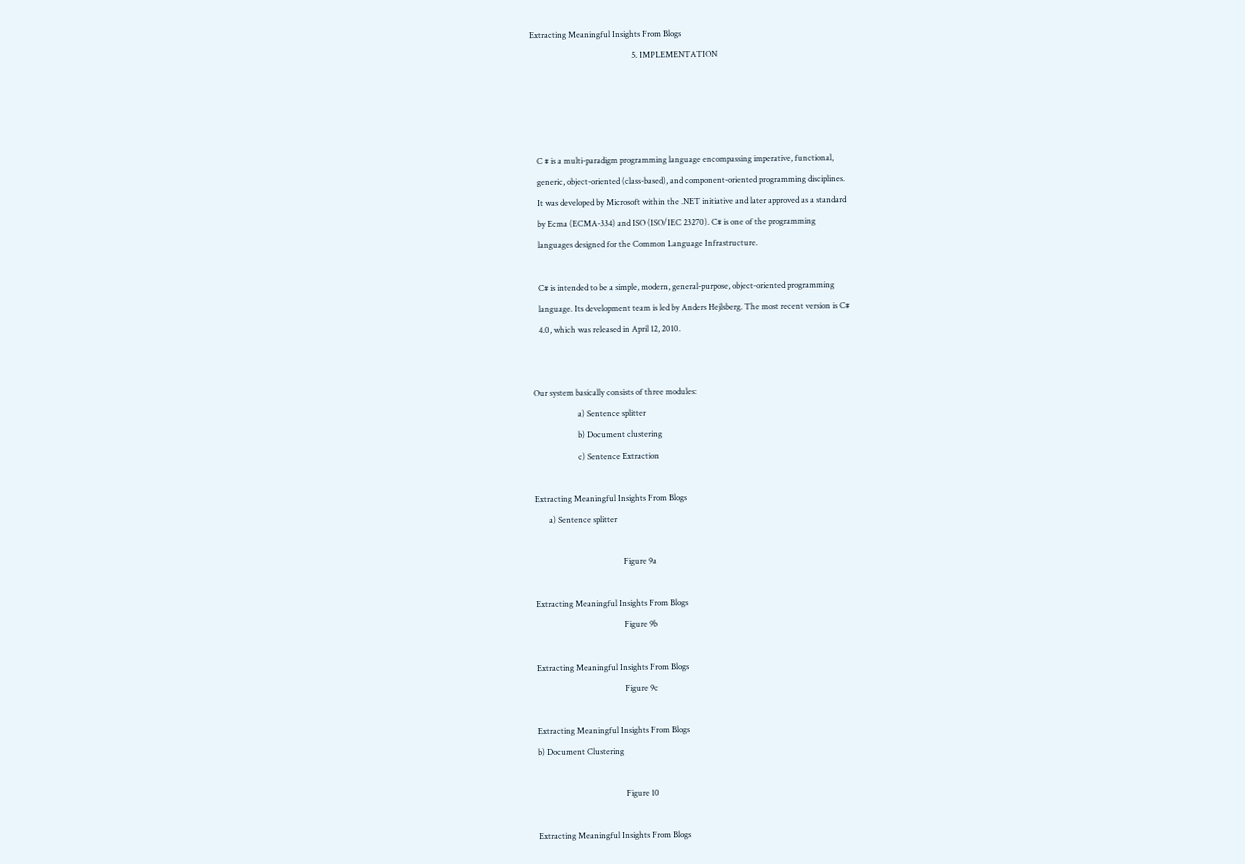Extracting Meaningful Insights From Blogs
                                                   5. IMPLEMENTATION




   C # is a multi-paradigm programming language encompassing imperative, functional,
   generic, object-oriented (class-based), and component-oriented programming disciplines.
   It was developed by Microsoft within the .NET initiative and later approved as a standard
   by Ecma (ECMA-334) and ISO (ISO/IEC 23270). C# is one of the programming
   languages designed for the Common Language Infrastructure.

   C# is intended to be a simple, modern, general-purpose, object-oriented programming
   language. Its development team is led by Anders Hejlsberg. The most recent version is C#
   4.0, which was released in April 12, 2010.


Our system basically consists of three modules:
                      a) Sentence splitter
                      b) Document clustering
                      c) Sentence Extraction

Extracting Meaningful Insights From Blogs
       a) Sentence splitter

                                            Figure 9a

Extracting Meaningful Insights From Blogs
                                            Figure 9b

Extracting Meaningful Insights From Blogs
                                            Figure 9c

Extracting Meaningful Insights From Blogs
b) Document Clustering

                                            Figure 10

Extracting Meaningful Insights From Blogs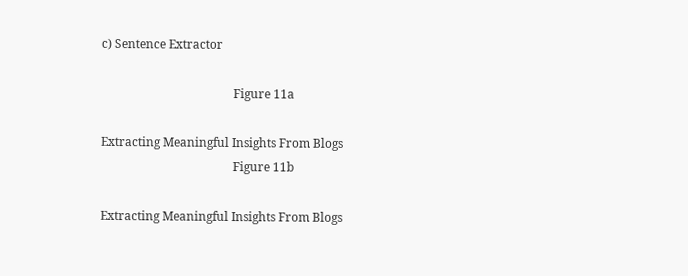c) Sentence Extractor

                                            Figure 11a

Extracting Meaningful Insights From Blogs
                                            Figure 11b

Extracting Meaningful Insights From Blogs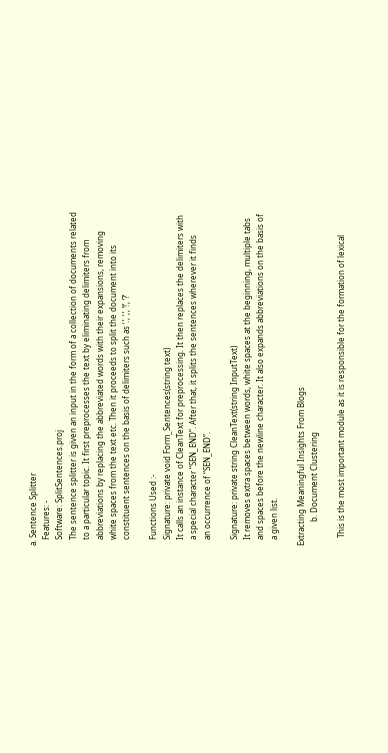a. Sentence Splitter
   Features: -
   Software: SplitSentences.proj
   The sentence splitter is given an input in the form of a collection of documents related
   to a particular topic. It first preprocesses the text by eliminating delimiters from
   abbreviations by replacing the abbreviated words with their expansions, removing
   white spaces from the text etc. Then it proceeds to split the document into its
   constituent sentences on the basis of delimiters such as ‘.’, ‘,’, ‘!’, ‘?’

   Functions Used :-
   Signature: private void Form_Sentences(string text)
   It calls an instance of CleanText for preprocessing. It then replaces the delimiters with
   a special character “SEN_END”. After that, it splits the sentences wherever it finds
   an occurrence of “SEN_END”.

   Signature: private string CleanText(string InputText)
   It removes extra spaces between words, white spaces at the beginning, multiple tabs
   and spaces before the newline character. It also expands abbreviations on the basis of
   a given list.

Extracting Meaningful Insights From Blogs
            b. Document Clustering

    This is the most important module as it is responsible for the formation of lexical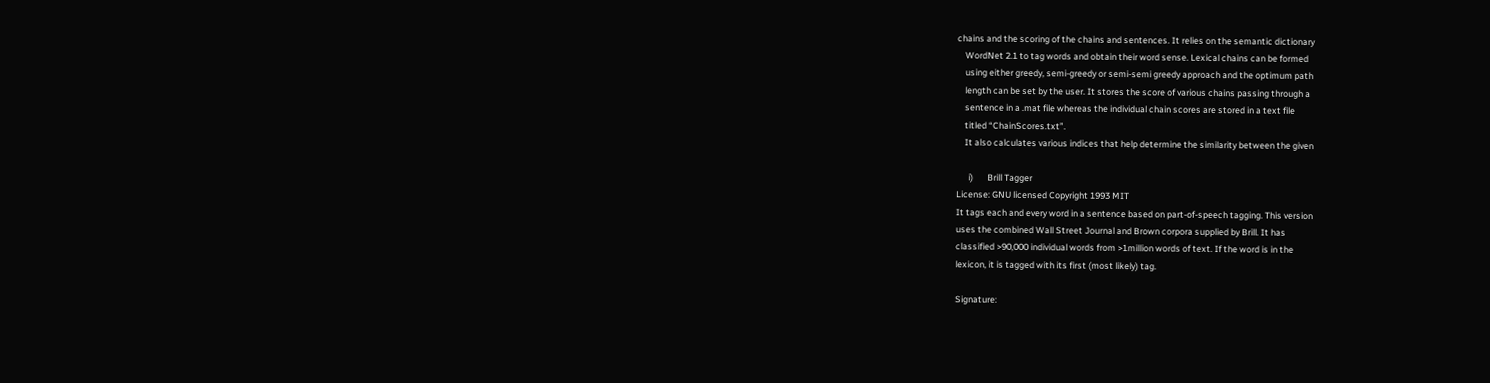chains and the scoring of the chains and sentences. It relies on the semantic dictionary
    WordNet 2.1 to tag words and obtain their word sense. Lexical chains can be formed
    using either greedy, semi-greedy or semi-semi greedy approach and the optimum path
    length can be set by the user. It stores the score of various chains passing through a
    sentence in a .mat file whereas the individual chain scores are stored in a text file
    titled “ChainScores.txt”.
    It also calculates various indices that help determine the similarity between the given

      i)       Brill Tagger
License: GNU licensed Copyright 1993 MIT
It tags each and every word in a sentence based on part-of-speech tagging. This version
uses the combined Wall Street Journal and Brown corpora supplied by Brill. It has
classified >90,000 individual words from >1million words of text. If the word is in the
lexicon, it is tagged with its first (most likely) tag.

Signature: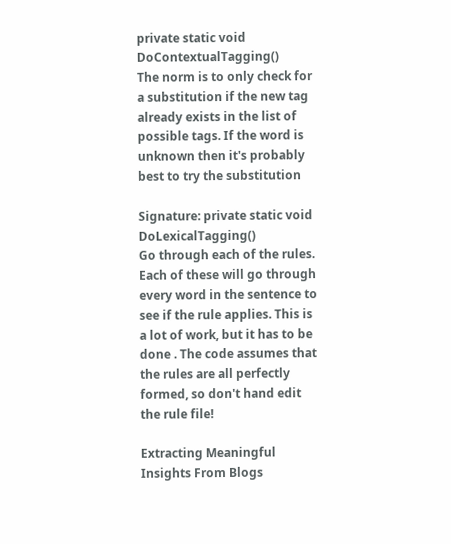private static void DoContextualTagging()
The norm is to only check for a substitution if the new tag already exists in the list of
possible tags. If the word is unknown then it's probably best to try the substitution

Signature: private static void DoLexicalTagging()
Go through each of the rules. Each of these will go through every word in the sentence to
see if the rule applies. This is a lot of work, but it has to be done . The code assumes that
the rules are all perfectly formed, so don't hand edit the rule file!

Extracting Meaningful Insights From Blogs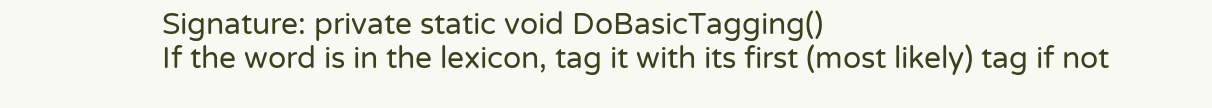Signature: private static void DoBasicTagging()
If the word is in the lexicon, tag it with its first (most likely) tag if not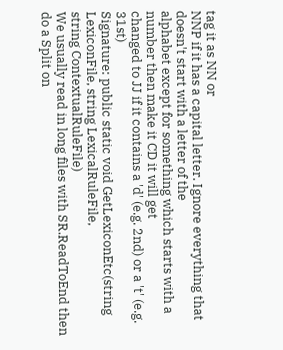tag it as NN or
NNP if it has a capital letter. Ignore everything that doesn't start with a letter of the
alphabet except for something which starts with a number then make it CD it will get
changed to JJ if it contains a 'd' (e.g. 2nd) or a 't' (e.g. 31st)
Signature: public static void GetLexiconEtc(string LexiconFile, string LexicalRuleFile,
string ContextualRuleFile)
We usually read in long files with SR.ReadToEnd then do a Split on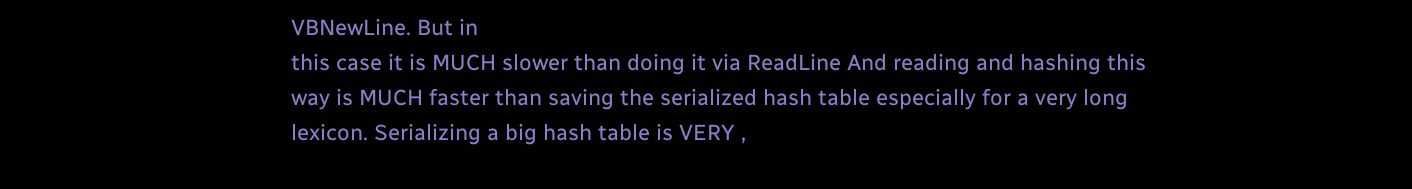VBNewLine. But in
this case it is MUCH slower than doing it via ReadLine And reading and hashing this
way is MUCH faster than saving the serialized hash table especially for a very long
lexicon. Serializing a big hash table is VERY ,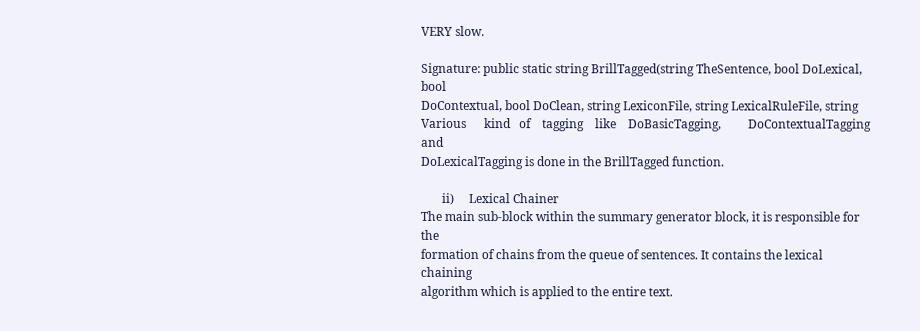VERY slow.

Signature: public static string BrillTagged(string TheSentence, bool DoLexical, bool
DoContextual, bool DoClean, string LexiconFile, string LexicalRuleFile, string
Various      kind   of    tagging    like    DoBasicTagging,         DoContextualTagging   and
DoLexicalTagging is done in the BrillTagged function.

       ii)     Lexical Chainer
The main sub-block within the summary generator block, it is responsible for the
formation of chains from the queue of sentences. It contains the lexical chaining
algorithm which is applied to the entire text.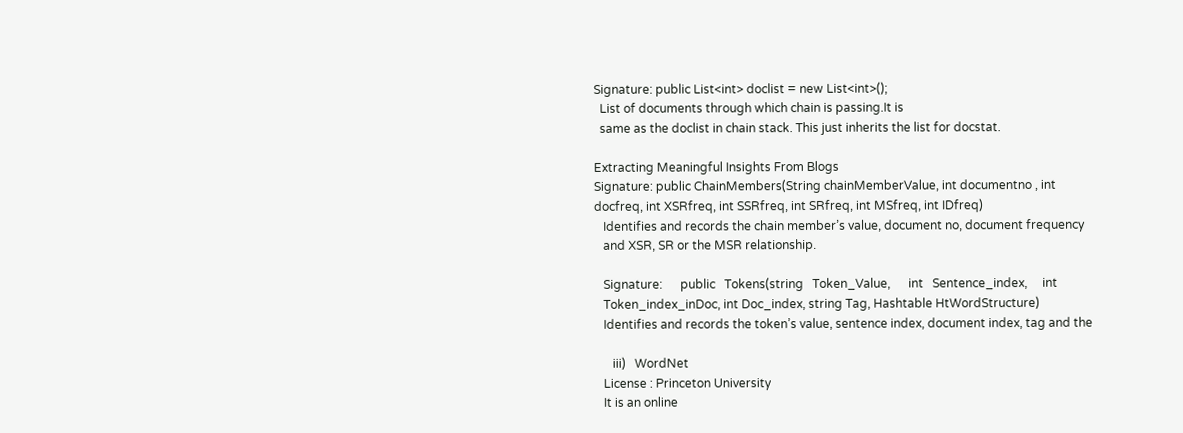Signature: public List<int> doclist = new List<int>();
  List of documents through which chain is passing.It is
  same as the doclist in chain stack. This just inherits the list for docstat.

Extracting Meaningful Insights From Blogs
Signature: public ChainMembers(String chainMemberValue, int documentno , int
docfreq, int XSRfreq, int SSRfreq, int SRfreq, int MSfreq, int IDfreq)
   Identifies and records the chain member’s value, document no, document frequency
   and XSR, SR or the MSR relationship.

   Signature:      public   Tokens(string   Token_Value,      int   Sentence_index,     int
   Token_index_inDoc, int Doc_index, string Tag, Hashtable HtWordStructure)
   Identifies and records the token’s value, sentence index, document index, tag and the

      iii)   WordNet
   License : Princeton University
   It is an online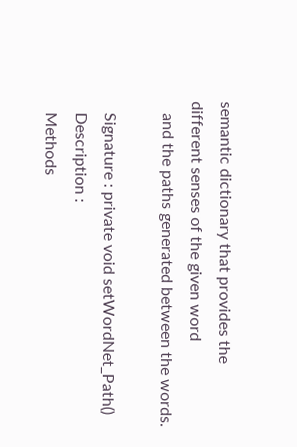semantic dictionary that provides the different senses of the given word
   and the paths generated between the words.

   Signature : private void setWordNet_Path()
   Description :
   Methods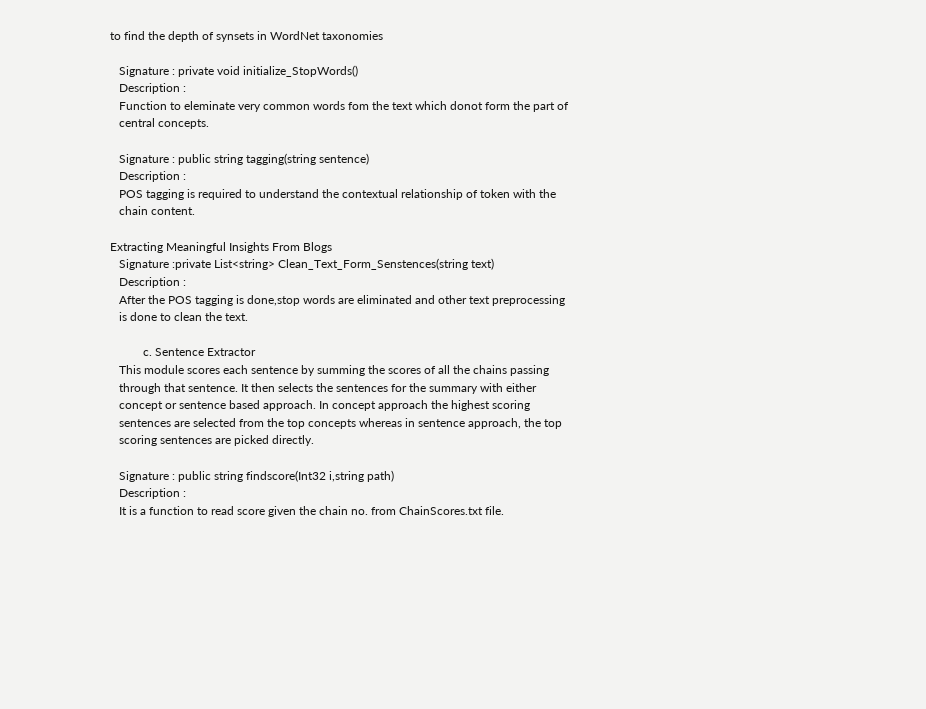to find the depth of synsets in WordNet taxonomies

   Signature : private void initialize_StopWords()
   Description :
   Function to eleminate very common words fom the text which donot form the part of
   central concepts.

   Signature : public string tagging(string sentence)
   Description :
   POS tagging is required to understand the contextual relationship of token with the
   chain content.

Extracting Meaningful Insights From Blogs
   Signature :private List<string> Clean_Text_Form_Senstences(string text)
   Description :
   After the POS tagging is done,stop words are eliminated and other text preprocessing
   is done to clean the text.

           c. Sentence Extractor
   This module scores each sentence by summing the scores of all the chains passing
   through that sentence. It then selects the sentences for the summary with either
   concept or sentence based approach. In concept approach the highest scoring
   sentences are selected from the top concepts whereas in sentence approach, the top
   scoring sentences are picked directly.

   Signature : public string findscore(Int32 i,string path)
   Description :
   It is a function to read score given the chain no. from ChainScores.txt file.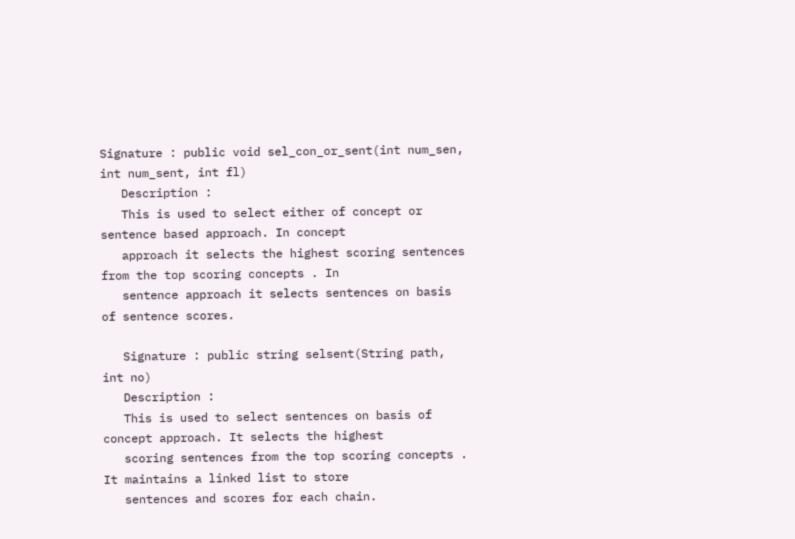Signature : public void sel_con_or_sent(int num_sen, int num_sent, int fl)
   Description :
   This is used to select either of concept or sentence based approach. In concept
   approach it selects the highest scoring sentences from the top scoring concepts . In
   sentence approach it selects sentences on basis of sentence scores.

   Signature : public string selsent(String path, int no)
   Description :
   This is used to select sentences on basis of concept approach. It selects the highest
   scoring sentences from the top scoring concepts . It maintains a linked list to store
   sentences and scores for each chain.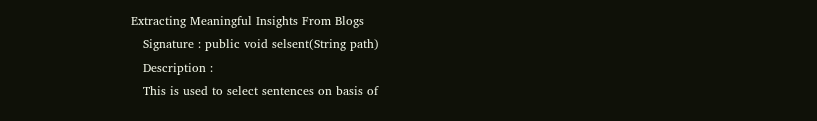Extracting Meaningful Insights From Blogs
   Signature : public void selsent(String path)
   Description :
   This is used to select sentences on basis of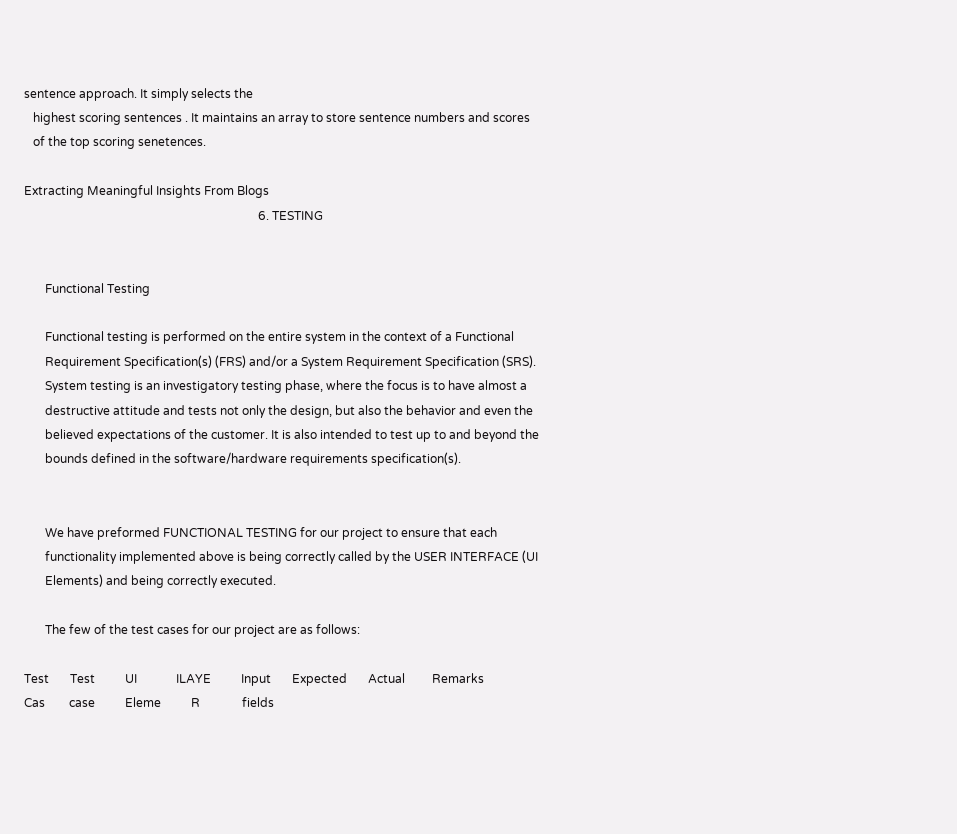sentence approach. It simply selects the
   highest scoring sentences . It maintains an array to store sentence numbers and scores
   of the top scoring senetences.

Extracting Meaningful Insights From Blogs
                                                                              6. TESTING


       Functional Testing

       Functional testing is performed on the entire system in the context of a Functional
       Requirement Specification(s) (FRS) and/or a System Requirement Specification (SRS).
       System testing is an investigatory testing phase, where the focus is to have almost a
       destructive attitude and tests not only the design, but also the behavior and even the
       believed expectations of the customer. It is also intended to test up to and beyond the
       bounds defined in the software/hardware requirements specification(s).


       We have preformed FUNCTIONAL TESTING for our project to ensure that each
       functionality implemented above is being correctly called by the USER INTERFACE (UI
       Elements) and being correctly executed.

       The few of the test cases for our project are as follows:

Test       Test          UI             ILAYE          Input       Expected       Actual         Remarks
Cas        case          Eleme          R              fields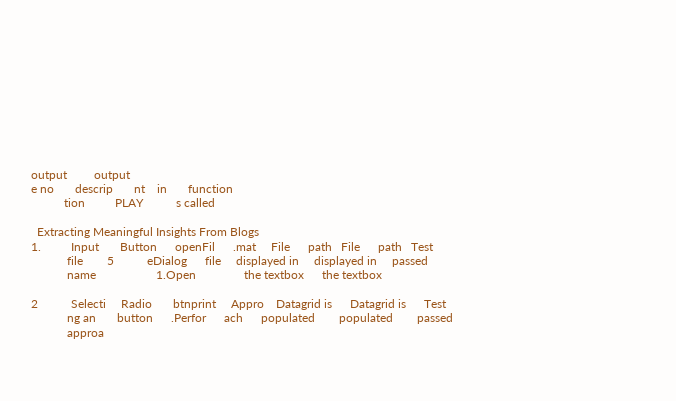output         output
e no       descrip       nt    in       function
           tion          PLAY           s called

  Extracting Meaningful Insights From Blogs
1.          Input       Button      openFil      .mat     File      path   File      path   Test
            file        5           eDialog      file     displayed in     displayed in     passed
            name                    1.Open                the textbox      the textbox

2           Selecti     Radio       btnprint     Appro    Datagrid is      Datagrid is      Test
            ng an       button      .Perfor      ach      populated        populated        passed
            approa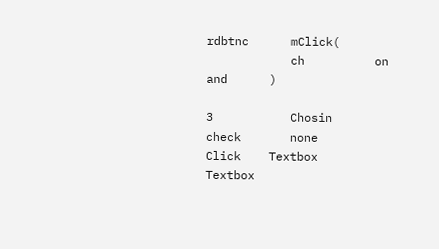rdbtnc      mClick(
            ch          on and      )

3           Chosin      check       none         Click    Textbox          Textbox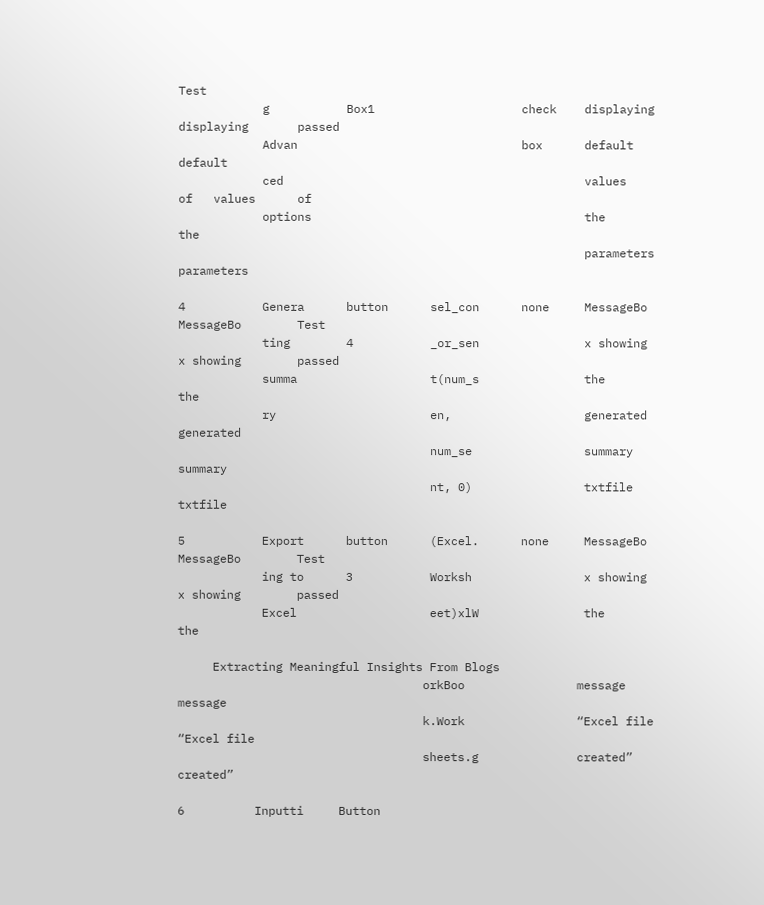Test
            g           Box1                     check    displaying       displaying       passed
            Advan                                box      default          default
            ced                                           values      of   values      of
            options                                       the              the
                                                          parameters       parameters

4           Genera      button      sel_con      none     MessageBo        MessageBo        Test
            ting        4           _or_sen               x showing        x showing        passed
            summa                   t(num_s               the              the
            ry                      en,                   generated        generated
                                    num_se                summary          summary
                                    nt, 0)                txtfile          txtfile

5           Export      button      (Excel.      none     MessageBo        MessageBo        Test
            ing to      3           Worksh                x showing        x showing        passed
            Excel                   eet)xlW               the              the

     Extracting Meaningful Insights From Blogs
                                   orkBoo                message         message
                                   k.Work                “Excel file     “Excel file
                                   sheets.g              created”        created”

6          Inputti     Button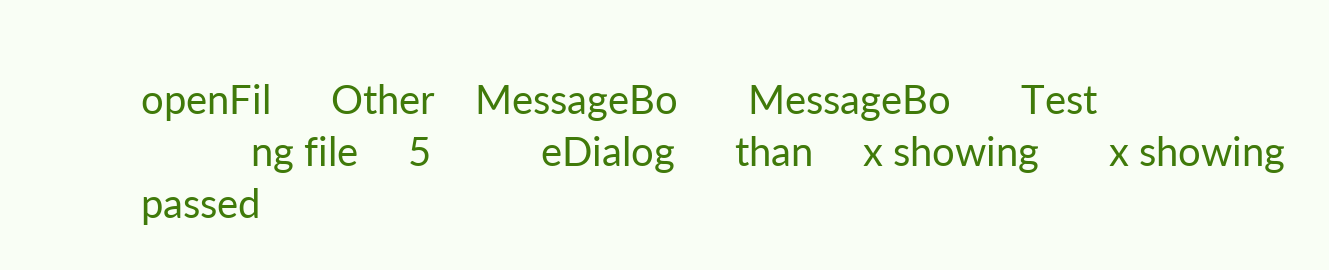openFil      Other    MessageBo       MessageBo       Test
           ng file     5           eDialog      than     x showing       x showing       passed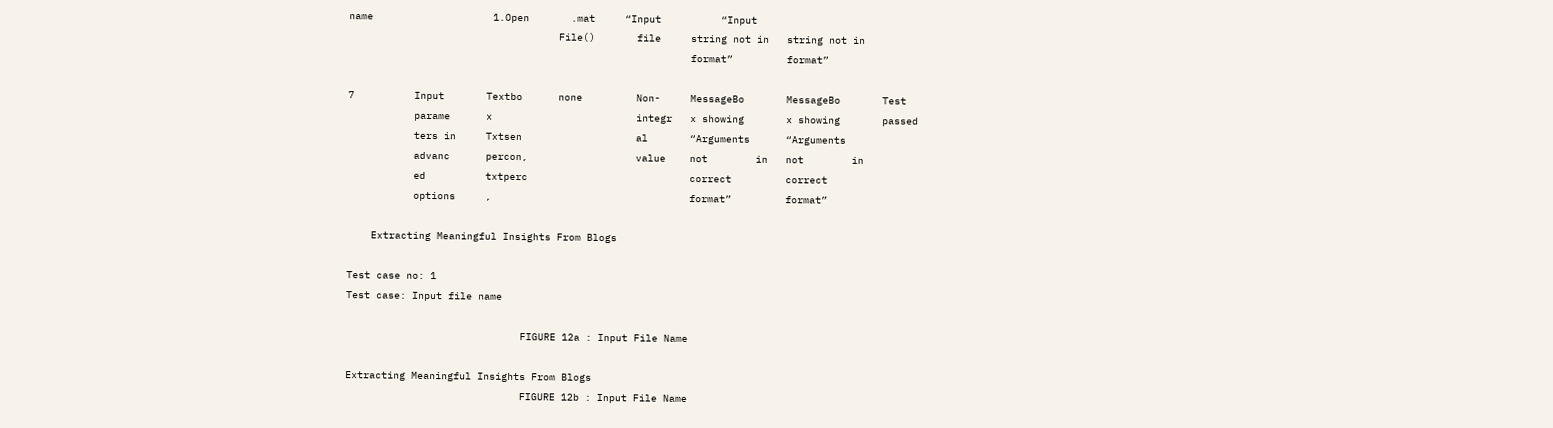name                    1.Open       .mat     “Input          “Input
                                   File()       file     string not in   string not in
                                                         format”         format”

7          Input       Textbo      none         Non-     MessageBo       MessageBo       Test
           parame      x                        integr   x showing       x showing       passed
           ters in     Txtsen                   al       “Arguments      “Arguments
           advanc      percon,                  value    not        in   not        in
           ed          txtperc                           correct         correct
           options     ,                                 format”         format”

    Extracting Meaningful Insights From Blogs

Test case no: 1
Test case: Input file name

                             FIGURE 12a : Input File Name

Extracting Meaningful Insights From Blogs
                             FIGURE 12b : Input File Name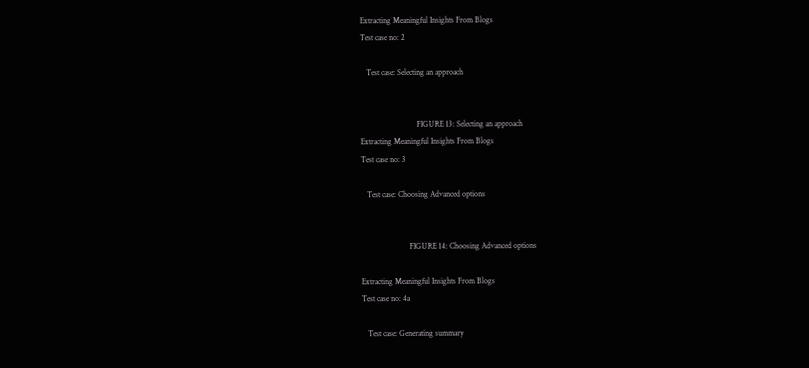Extracting Meaningful Insights From Blogs
Test case no: 2

   Test case: Selecting an approach


                            FIGURE 13: Selecting an approach
Extracting Meaningful Insights From Blogs
Test case no: 3

   Test case: Choosing Advanced options


                        FIGURE 14: Choosing Advanced options

Extracting Meaningful Insights From Blogs
Test case no: 4a

   Test case: Generating summary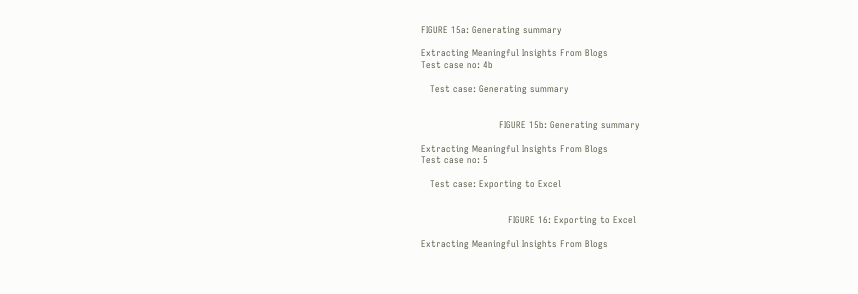FIGURE 15a: Generating summary

Extracting Meaningful Insights From Blogs
Test case no: 4b

   Test case: Generating summary


                          FIGURE 15b: Generating summary

Extracting Meaningful Insights From Blogs
Test case no: 5

   Test case: Exporting to Excel


                             FIGURE 16: Exporting to Excel

Extracting Meaningful Insights From Blogs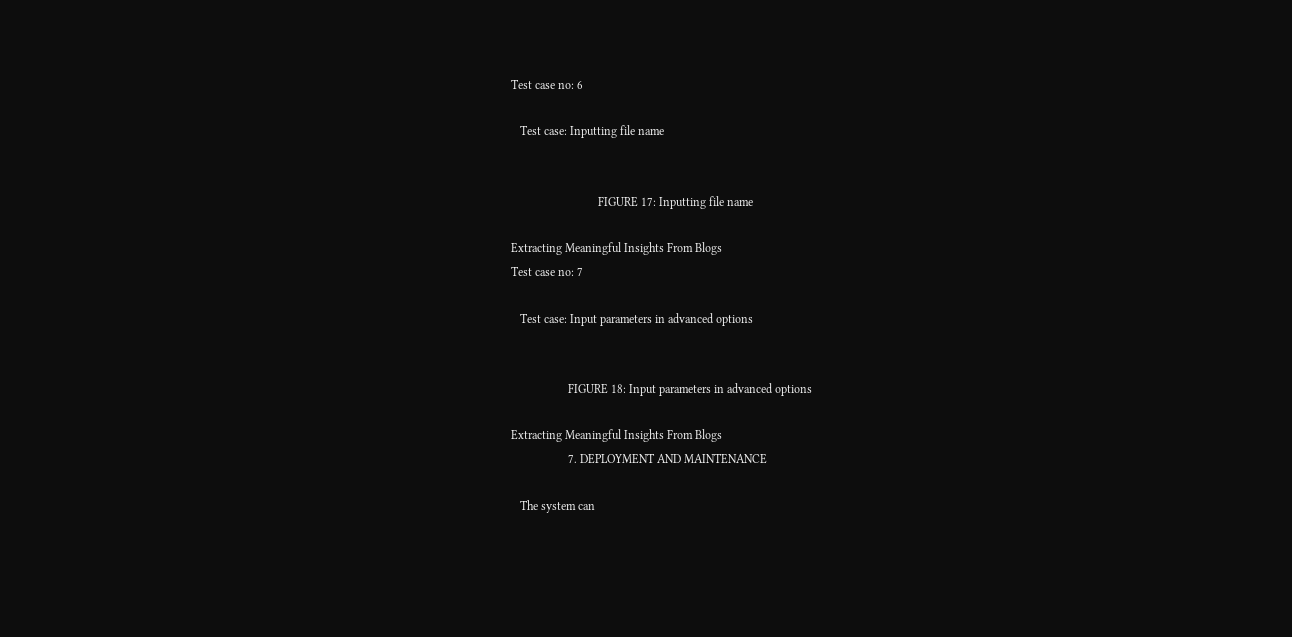Test case no: 6

   Test case: Inputting file name


                             FIGURE 17: Inputting file name

Extracting Meaningful Insights From Blogs
Test case no: 7

   Test case: Input parameters in advanced options


                   FIGURE 18: Input parameters in advanced options

Extracting Meaningful Insights From Blogs
                   7. DEPLOYMENT AND MAINTENANCE

   The system can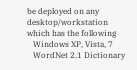be deployed on any desktop/workstation which has the following
   Windows XP, Vista, 7
   WordNet 2.1 Dictionary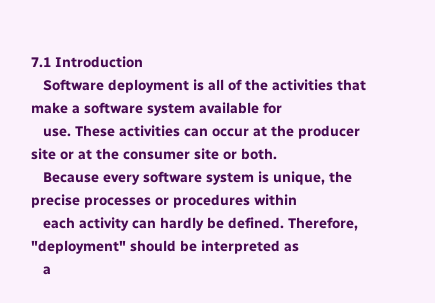7.1 Introduction
   Software deployment is all of the activities that make a software system available for
   use. These activities can occur at the producer site or at the consumer site or both.
   Because every software system is unique, the precise processes or procedures within
   each activity can hardly be defined. Therefore, "deployment" should be interpreted as
   a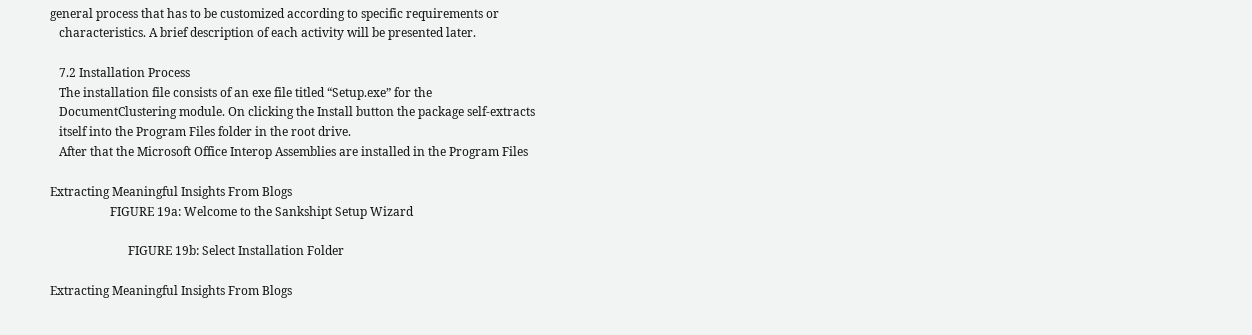general process that has to be customized according to specific requirements or
   characteristics. A brief description of each activity will be presented later.

   7.2 Installation Process
   The installation file consists of an exe file titled “Setup.exe” for the
   DocumentClustering module. On clicking the Install button the package self-extracts
   itself into the Program Files folder in the root drive.
   After that the Microsoft Office Interop Assemblies are installed in the Program Files

Extracting Meaningful Insights From Blogs
                    FIGURE 19a: Welcome to the Sankshipt Setup Wizard

                          FIGURE 19b: Select Installation Folder

Extracting Meaningful Insights From Blogs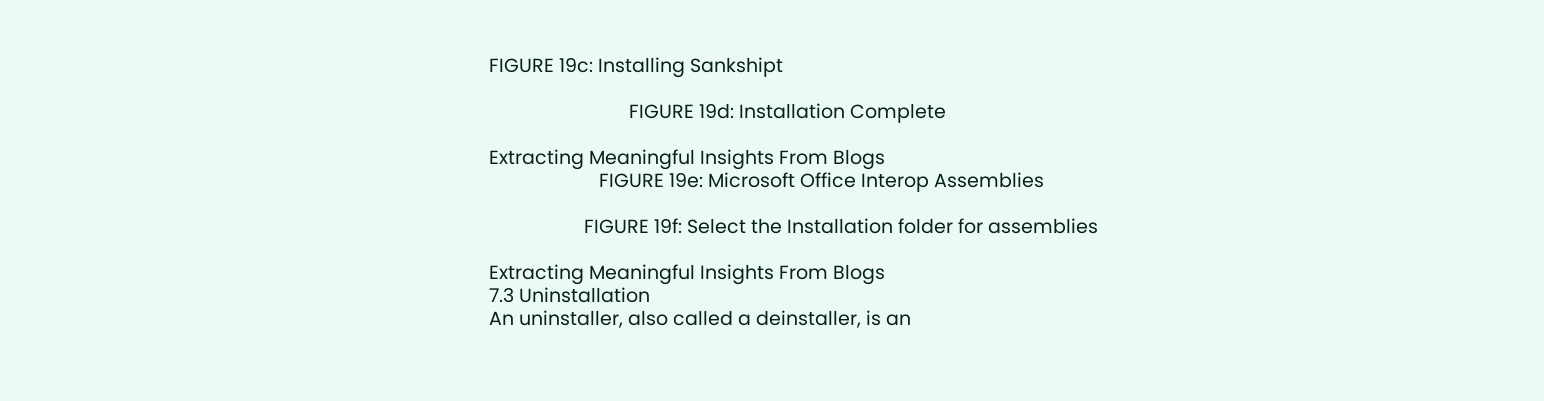FIGURE 19c: Installing Sankshipt

                            FIGURE 19d: Installation Complete

Extracting Meaningful Insights From Blogs
                      FIGURE 19e: Microsoft Office Interop Assemblies

                   FIGURE 19f: Select the Installation folder for assemblies

Extracting Meaningful Insights From Blogs
7.3 Uninstallation
An uninstaller, also called a deinstaller, is an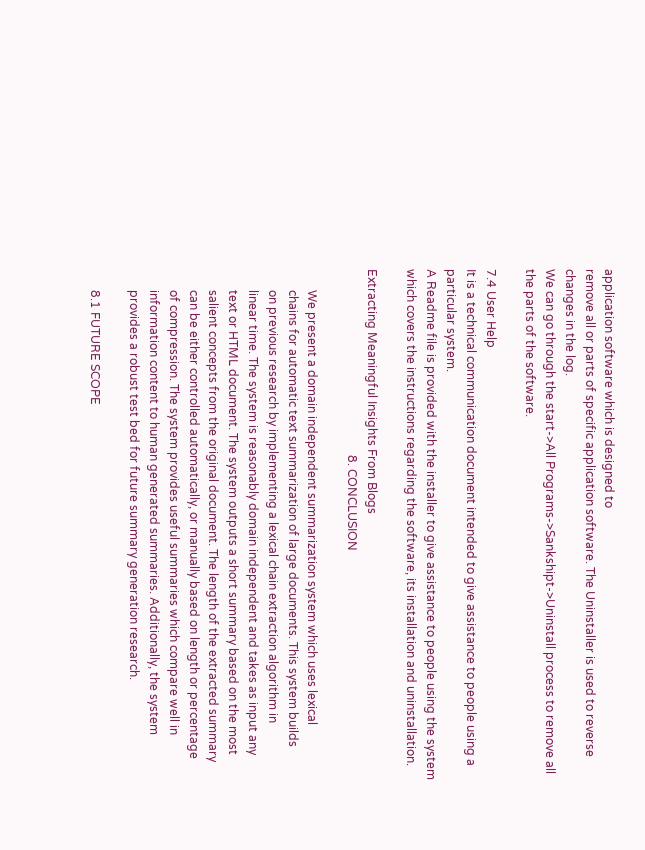application software which is designed to
remove all or parts of specific application software. The Uninstaller is used to reverse
changes in the log.
We can go through the start->All Programs->Sankshipt->Uninstall process to remove all
the parts of the software.

7.4 User Help
It is a technical communication document intended to give assistance to people using a
particular system.
A Readme file is provided with the installer to give assistance to people using the system
which covers the instructions regarding the software, its installation and uninstallation.

Extracting Meaningful Insights From Blogs
                                                              8. CONCLUSION

       We present a domain independent summarization system which uses lexical
       chains for automatic text summarization of large documents. This system builds
       on previous research by implementing a lexical chain extraction algorithm in
       linear time. The system is reasonably domain independent and takes as input any
       text or HTML document. The system outputs a short summary based on the most
       salient concepts from the original document. The length of the extracted summary
       can be either controlled automatically, or manually based on length or percentage
       of compression. The system provides useful summaries which compare well in
       information content to human generated summaries. Additionally, the system
       provides a robust test bed for future summary generation research.

       8.1 FUTURE SCOPE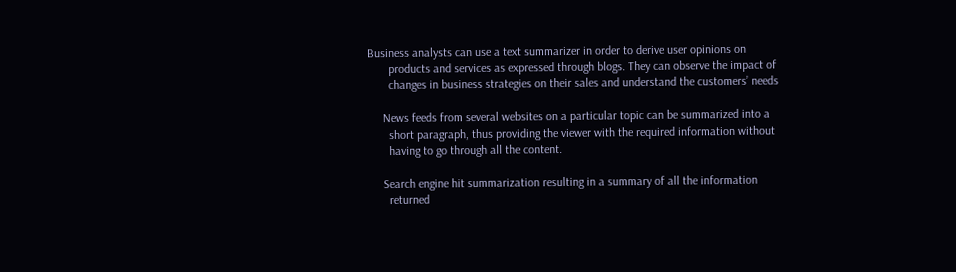Business analysts can use a text summarizer in order to derive user opinions on
       products and services as expressed through blogs. They can observe the impact of
       changes in business strategies on their sales and understand the customers’ needs

     News feeds from several websites on a particular topic can be summarized into a
       short paragraph, thus providing the viewer with the required information without
       having to go through all the content.

     Search engine hit summarization resulting in a summary of all the information
       returned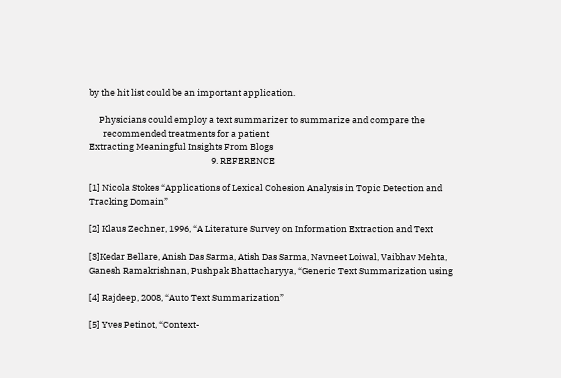by the hit list could be an important application.

     Physicians could employ a text summarizer to summarize and compare the
       recommended treatments for a patient
Extracting Meaningful Insights From Blogs
                                                             9. REFERENCE

[1] Nicola Stokes “Applications of Lexical Cohesion Analysis in Topic Detection and
Tracking Domain”

[2] Klaus Zechner, 1996, “A Literature Survey on Information Extraction and Text

[3]Kedar Bellare, Anish Das Sarma, Atish Das Sarma, Navneet Loiwal, Vaibhav Mehta,
Ganesh Ramakrishnan, Pushpak Bhattacharyya, “Generic Text Summarization using

[4] Rajdeep, 2008, “Auto Text Summarization”

[5] Yves Petinot, “Context-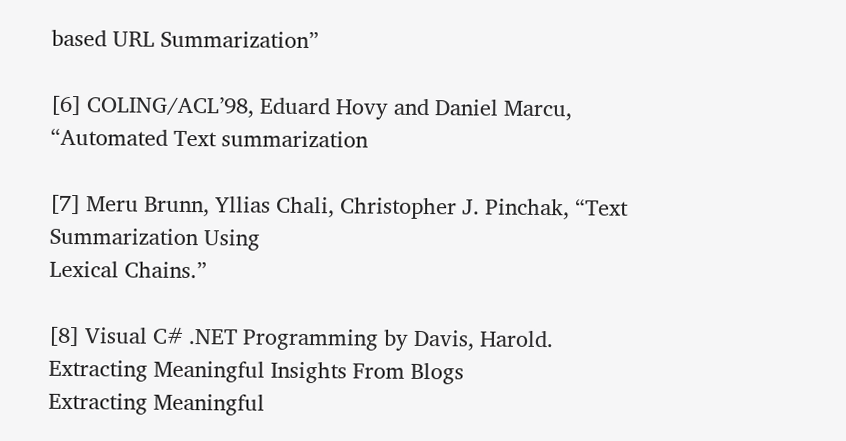based URL Summarization”

[6] COLING/ACL’98, Eduard Hovy and Daniel Marcu, “Automated Text summarization

[7] Meru Brunn, Yllias Chali, Christopher J. Pinchak, “Text Summarization Using
Lexical Chains.”

[8] Visual C# .NET Programming by Davis, Harold.
Extracting Meaningful Insights From Blogs
Extracting Meaningful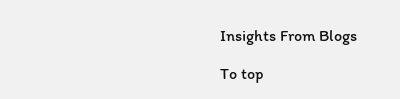Insights From Blogs

To top